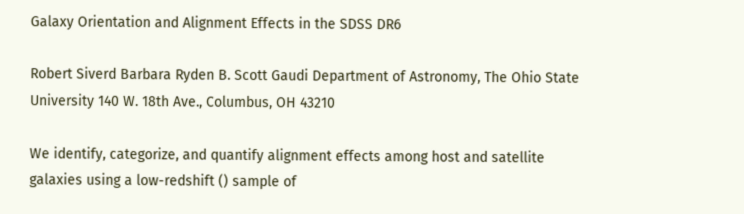Galaxy Orientation and Alignment Effects in the SDSS DR6

Robert Siverd Barbara Ryden B. Scott Gaudi Department of Astronomy, The Ohio State University 140 W. 18th Ave., Columbus, OH 43210

We identify, categorize, and quantify alignment effects among host and satellite galaxies using a low-redshift () sample of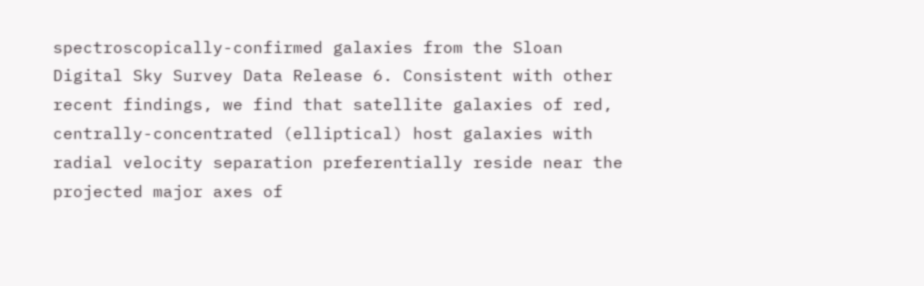spectroscopically-confirmed galaxies from the Sloan Digital Sky Survey Data Release 6. Consistent with other recent findings, we find that satellite galaxies of red, centrally-concentrated (elliptical) host galaxies with radial velocity separation preferentially reside near the projected major axes of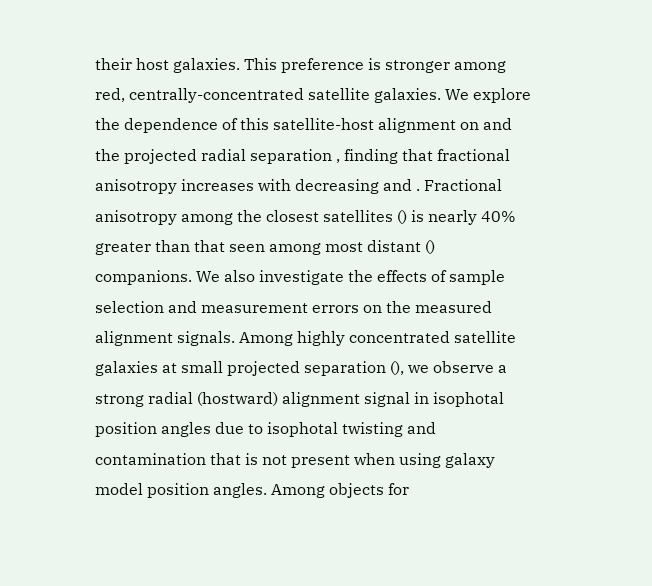their host galaxies. This preference is stronger among red, centrally-concentrated satellite galaxies. We explore the dependence of this satellite-host alignment on and the projected radial separation , finding that fractional anisotropy increases with decreasing and . Fractional anisotropy among the closest satellites () is nearly 40% greater than that seen among most distant () companions. We also investigate the effects of sample selection and measurement errors on the measured alignment signals. Among highly concentrated satellite galaxies at small projected separation (), we observe a strong radial (hostward) alignment signal in isophotal position angles due to isophotal twisting and contamination that is not present when using galaxy model position angles. Among objects for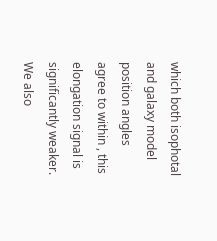which both isophotal and galaxy model position angles agree to within , this elongation signal is significantly weaker. We also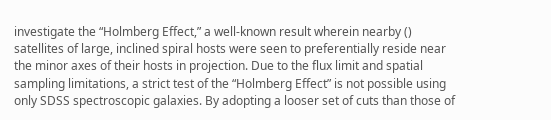investigate the “Holmberg Effect,” a well-known result wherein nearby () satellites of large, inclined spiral hosts were seen to preferentially reside near the minor axes of their hosts in projection. Due to the flux limit and spatial sampling limitations, a strict test of the “Holmberg Effect” is not possible using only SDSS spectroscopic galaxies. By adopting a looser set of cuts than those of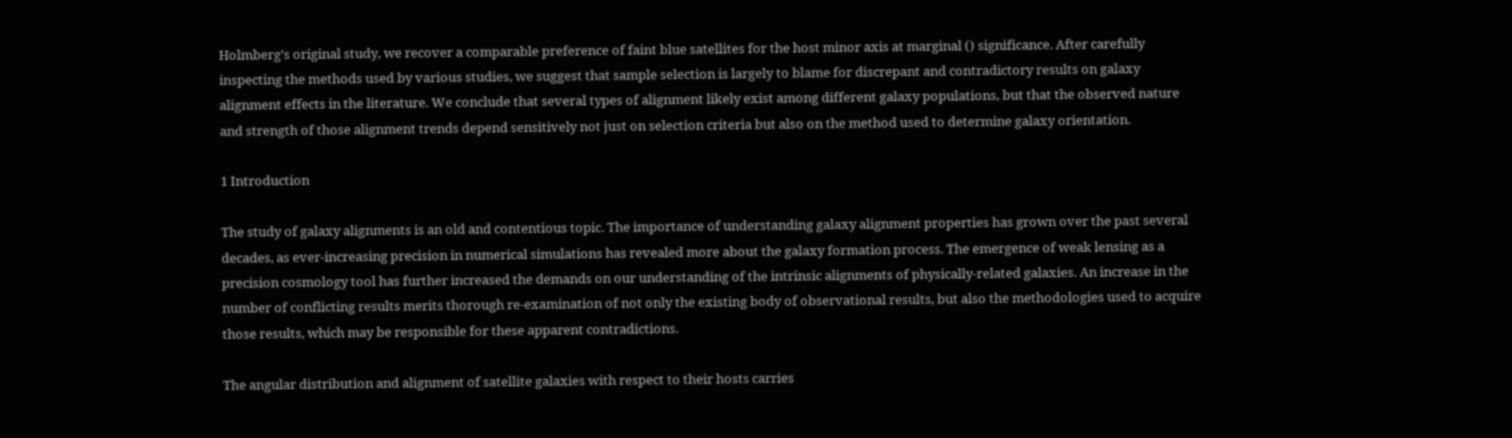Holmberg’s original study, we recover a comparable preference of faint blue satellites for the host minor axis at marginal () significance. After carefully inspecting the methods used by various studies, we suggest that sample selection is largely to blame for discrepant and contradictory results on galaxy alignment effects in the literature. We conclude that several types of alignment likely exist among different galaxy populations, but that the observed nature and strength of those alignment trends depend sensitively not just on selection criteria but also on the method used to determine galaxy orientation.

1 Introduction

The study of galaxy alignments is an old and contentious topic. The importance of understanding galaxy alignment properties has grown over the past several decades, as ever-increasing precision in numerical simulations has revealed more about the galaxy formation process. The emergence of weak lensing as a precision cosmology tool has further increased the demands on our understanding of the intrinsic alignments of physically-related galaxies. An increase in the number of conflicting results merits thorough re-examination of not only the existing body of observational results, but also the methodologies used to acquire those results, which may be responsible for these apparent contradictions.

The angular distribution and alignment of satellite galaxies with respect to their hosts carries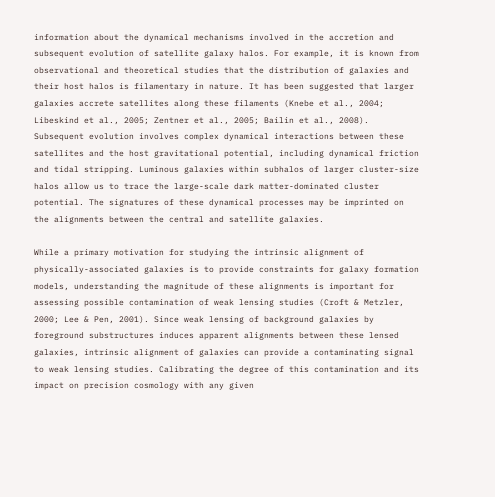information about the dynamical mechanisms involved in the accretion and subsequent evolution of satellite galaxy halos. For example, it is known from observational and theoretical studies that the distribution of galaxies and their host halos is filamentary in nature. It has been suggested that larger galaxies accrete satellites along these filaments (Knebe et al., 2004; Libeskind et al., 2005; Zentner et al., 2005; Bailin et al., 2008). Subsequent evolution involves complex dynamical interactions between these satellites and the host gravitational potential, including dynamical friction and tidal stripping. Luminous galaxies within subhalos of larger cluster-size halos allow us to trace the large-scale dark matter-dominated cluster potential. The signatures of these dynamical processes may be imprinted on the alignments between the central and satellite galaxies.

While a primary motivation for studying the intrinsic alignment of physically-associated galaxies is to provide constraints for galaxy formation models, understanding the magnitude of these alignments is important for assessing possible contamination of weak lensing studies (Croft & Metzler, 2000; Lee & Pen, 2001). Since weak lensing of background galaxies by foreground substructures induces apparent alignments between these lensed galaxies, intrinsic alignment of galaxies can provide a contaminating signal to weak lensing studies. Calibrating the degree of this contamination and its impact on precision cosmology with any given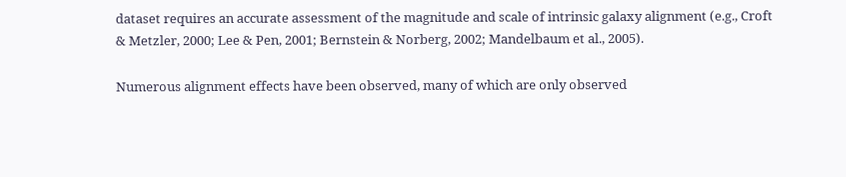dataset requires an accurate assessment of the magnitude and scale of intrinsic galaxy alignment (e.g., Croft & Metzler, 2000; Lee & Pen, 2001; Bernstein & Norberg, 2002; Mandelbaum et al., 2005).

Numerous alignment effects have been observed, many of which are only observed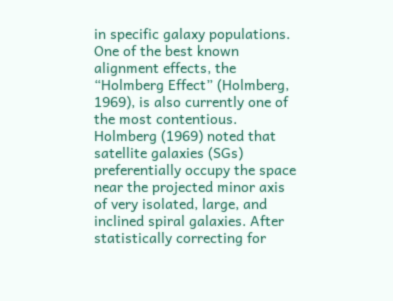in specific galaxy populations. One of the best known alignment effects, the “Holmberg Effect” (Holmberg, 1969), is also currently one of the most contentious. Holmberg (1969) noted that satellite galaxies (SGs) preferentially occupy the space near the projected minor axis of very isolated, large, and inclined spiral galaxies. After statistically correcting for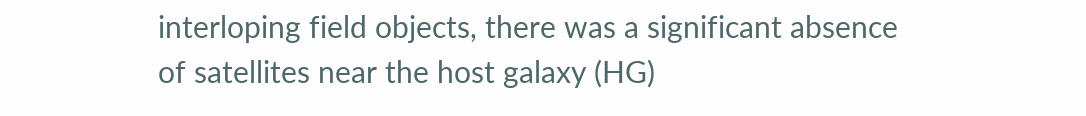interloping field objects, there was a significant absence of satellites near the host galaxy (HG)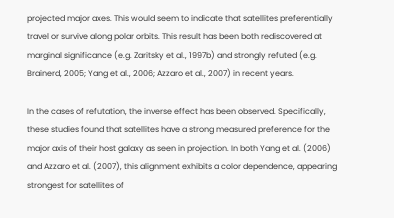projected major axes. This would seem to indicate that satellites preferentially travel or survive along polar orbits. This result has been both rediscovered at marginal significance (e.g. Zaritsky et al., 1997b) and strongly refuted (e.g. Brainerd, 2005; Yang et al., 2006; Azzaro et al., 2007) in recent years.

In the cases of refutation, the inverse effect has been observed. Specifically, these studies found that satellites have a strong measured preference for the major axis of their host galaxy as seen in projection. In both Yang et al. (2006) and Azzaro et al. (2007), this alignment exhibits a color dependence, appearing strongest for satellites of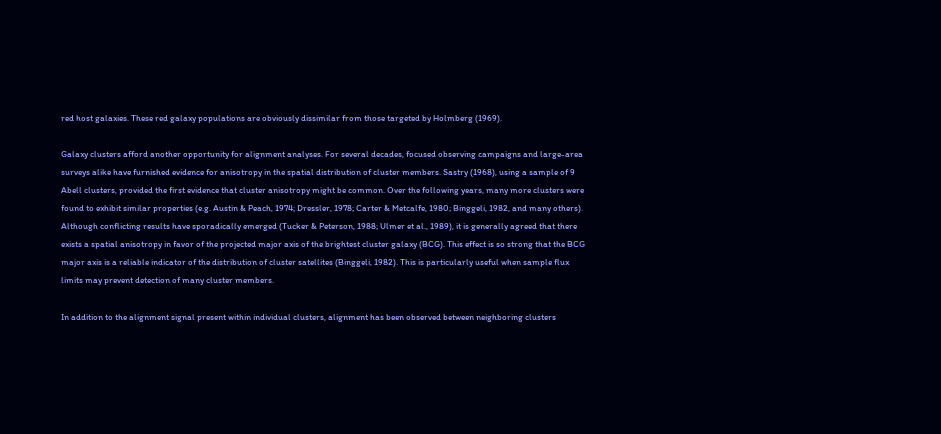red host galaxies. These red galaxy populations are obviously dissimilar from those targeted by Holmberg (1969).

Galaxy clusters afford another opportunity for alignment analyses. For several decades, focused observing campaigns and large-area surveys alike have furnished evidence for anisotropy in the spatial distribution of cluster members. Sastry (1968), using a sample of 9 Abell clusters, provided the first evidence that cluster anisotropy might be common. Over the following years, many more clusters were found to exhibit similar properties (e.g. Austin & Peach, 1974; Dressler, 1978; Carter & Metcalfe, 1980; Binggeli, 1982, and many others). Although conflicting results have sporadically emerged (Tucker & Peterson, 1988; Ulmer et al., 1989), it is generally agreed that there exists a spatial anisotropy in favor of the projected major axis of the brightest cluster galaxy (BCG). This effect is so strong that the BCG major axis is a reliable indicator of the distribution of cluster satellites (Binggeli, 1982). This is particularly useful when sample flux limits may prevent detection of many cluster members.

In addition to the alignment signal present within individual clusters, alignment has been observed between neighboring clusters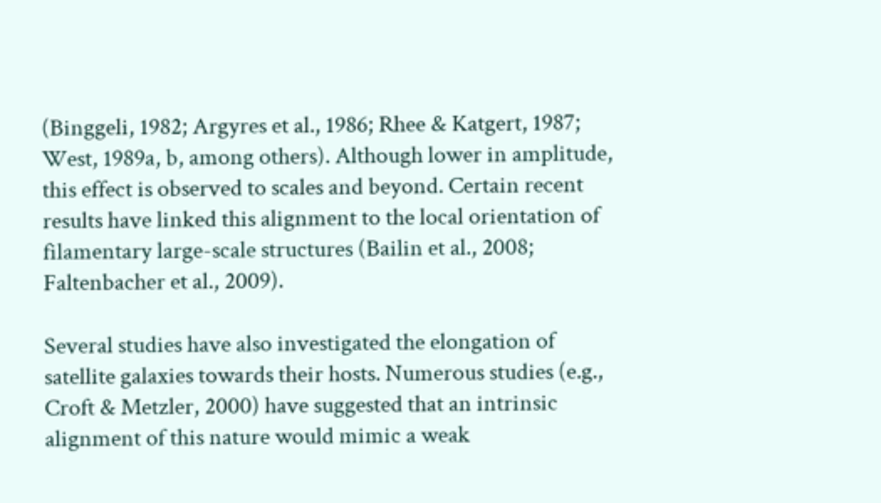(Binggeli, 1982; Argyres et al., 1986; Rhee & Katgert, 1987; West, 1989a, b, among others). Although lower in amplitude, this effect is observed to scales and beyond. Certain recent results have linked this alignment to the local orientation of filamentary large-scale structures (Bailin et al., 2008; Faltenbacher et al., 2009).

Several studies have also investigated the elongation of satellite galaxies towards their hosts. Numerous studies (e.g., Croft & Metzler, 2000) have suggested that an intrinsic alignment of this nature would mimic a weak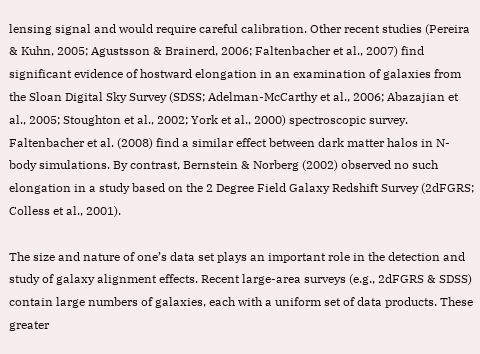lensing signal and would require careful calibration. Other recent studies (Pereira & Kuhn, 2005; Agustsson & Brainerd, 2006; Faltenbacher et al., 2007) find significant evidence of hostward elongation in an examination of galaxies from the Sloan Digital Sky Survey (SDSS; Adelman-McCarthy et al., 2006; Abazajian et al., 2005; Stoughton et al., 2002; York et al., 2000) spectroscopic survey. Faltenbacher et al. (2008) find a similar effect between dark matter halos in N-body simulations. By contrast, Bernstein & Norberg (2002) observed no such elongation in a study based on the 2 Degree Field Galaxy Redshift Survey (2dFGRS; Colless et al., 2001).

The size and nature of one’s data set plays an important role in the detection and study of galaxy alignment effects. Recent large-area surveys (e.g., 2dFGRS & SDSS) contain large numbers of galaxies, each with a uniform set of data products. These greater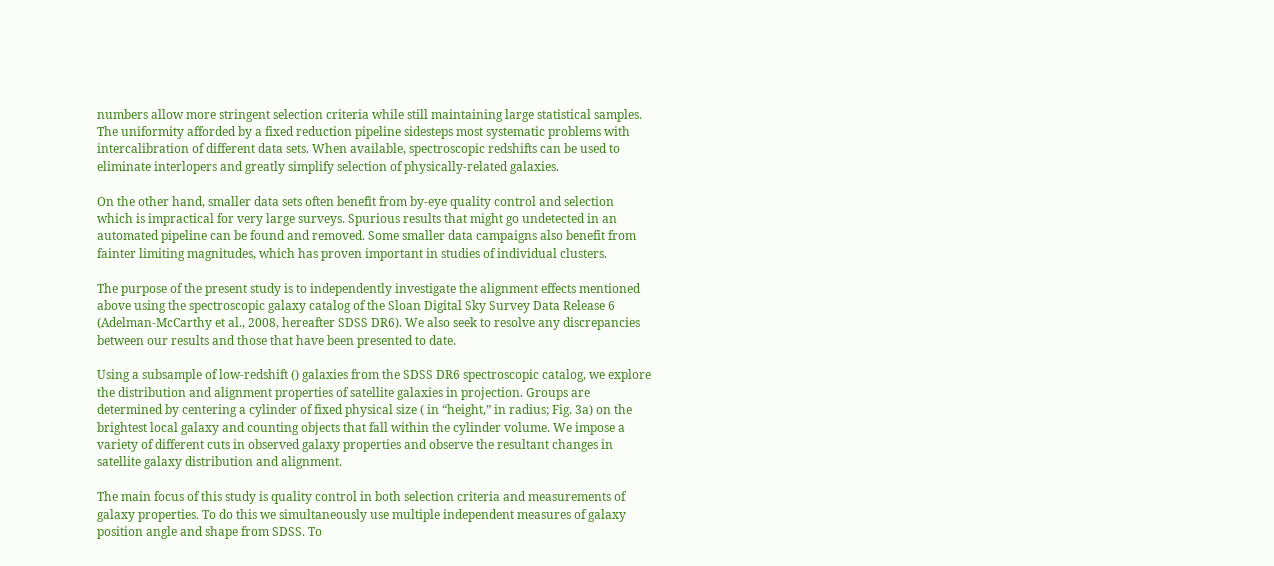numbers allow more stringent selection criteria while still maintaining large statistical samples. The uniformity afforded by a fixed reduction pipeline sidesteps most systematic problems with intercalibration of different data sets. When available, spectroscopic redshifts can be used to eliminate interlopers and greatly simplify selection of physically-related galaxies.

On the other hand, smaller data sets often benefit from by-eye quality control and selection which is impractical for very large surveys. Spurious results that might go undetected in an automated pipeline can be found and removed. Some smaller data campaigns also benefit from fainter limiting magnitudes, which has proven important in studies of individual clusters.

The purpose of the present study is to independently investigate the alignment effects mentioned above using the spectroscopic galaxy catalog of the Sloan Digital Sky Survey Data Release 6 (Adelman-McCarthy et al., 2008, hereafter SDSS DR6). We also seek to resolve any discrepancies between our results and those that have been presented to date.

Using a subsample of low-redshift () galaxies from the SDSS DR6 spectroscopic catalog, we explore the distribution and alignment properties of satellite galaxies in projection. Groups are determined by centering a cylinder of fixed physical size ( in “height,” in radius; Fig. 3a) on the brightest local galaxy and counting objects that fall within the cylinder volume. We impose a variety of different cuts in observed galaxy properties and observe the resultant changes in satellite galaxy distribution and alignment.

The main focus of this study is quality control in both selection criteria and measurements of galaxy properties. To do this we simultaneously use multiple independent measures of galaxy position angle and shape from SDSS. To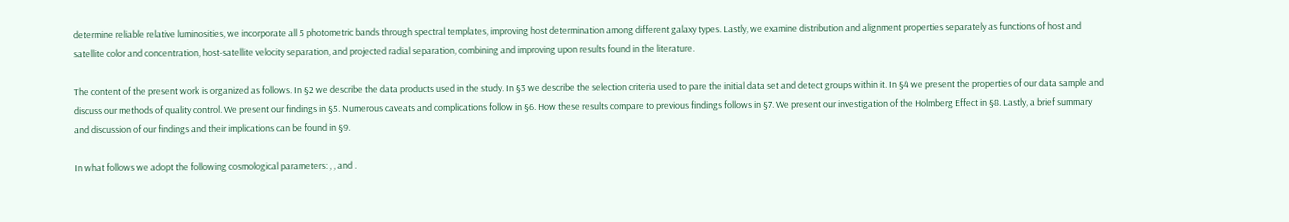determine reliable relative luminosities, we incorporate all 5 photometric bands through spectral templates, improving host determination among different galaxy types. Lastly, we examine distribution and alignment properties separately as functions of host and satellite color and concentration, host-satellite velocity separation, and projected radial separation, combining and improving upon results found in the literature.

The content of the present work is organized as follows. In §2 we describe the data products used in the study. In §3 we describe the selection criteria used to pare the initial data set and detect groups within it. In §4 we present the properties of our data sample and discuss our methods of quality control. We present our findings in §5. Numerous caveats and complications follow in §6. How these results compare to previous findings follows in §7. We present our investigation of the Holmberg Effect in §8. Lastly, a brief summary and discussion of our findings and their implications can be found in §9.

In what follows we adopt the following cosmological parameters: , , and .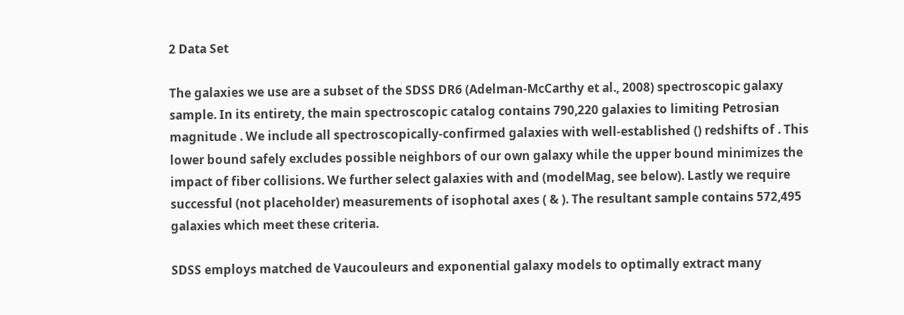2 Data Set

The galaxies we use are a subset of the SDSS DR6 (Adelman-McCarthy et al., 2008) spectroscopic galaxy sample. In its entirety, the main spectroscopic catalog contains 790,220 galaxies to limiting Petrosian magnitude . We include all spectroscopically-confirmed galaxies with well-established () redshifts of . This lower bound safely excludes possible neighbors of our own galaxy while the upper bound minimizes the impact of fiber collisions. We further select galaxies with and (modelMag, see below). Lastly we require successful (not placeholder) measurements of isophotal axes ( & ). The resultant sample contains 572,495 galaxies which meet these criteria.

SDSS employs matched de Vaucouleurs and exponential galaxy models to optimally extract many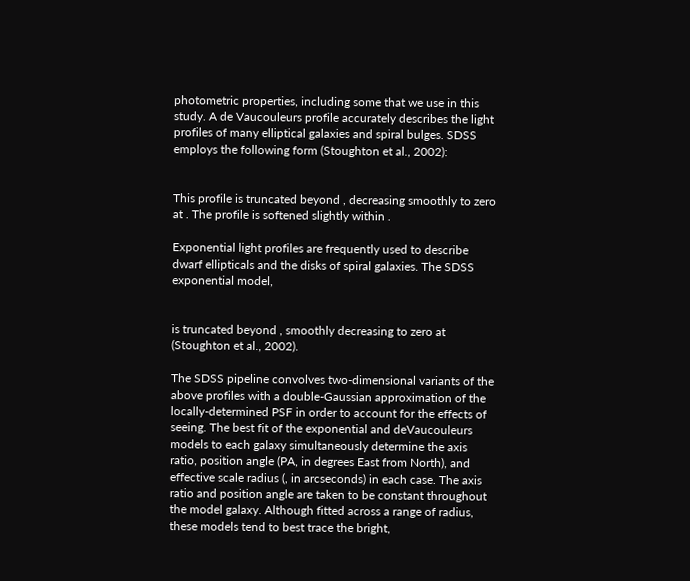photometric properties, including some that we use in this study. A de Vaucouleurs profile accurately describes the light profiles of many elliptical galaxies and spiral bulges. SDSS employs the following form (Stoughton et al., 2002):


This profile is truncated beyond , decreasing smoothly to zero at . The profile is softened slightly within .

Exponential light profiles are frequently used to describe dwarf ellipticals and the disks of spiral galaxies. The SDSS exponential model,


is truncated beyond , smoothly decreasing to zero at (Stoughton et al., 2002).

The SDSS pipeline convolves two-dimensional variants of the above profiles with a double-Gaussian approximation of the locally-determined PSF in order to account for the effects of seeing. The best fit of the exponential and deVaucouleurs models to each galaxy simultaneously determine the axis ratio, position angle (PA, in degrees East from North), and effective scale radius (, in arcseconds) in each case. The axis ratio and position angle are taken to be constant throughout the model galaxy. Although fitted across a range of radius, these models tend to best trace the bright,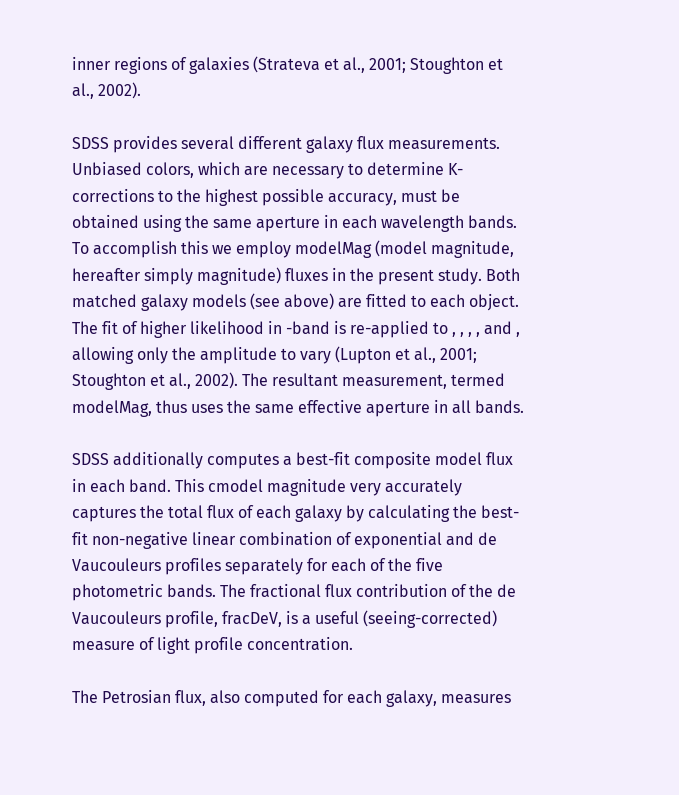inner regions of galaxies (Strateva et al., 2001; Stoughton et al., 2002).

SDSS provides several different galaxy flux measurements. Unbiased colors, which are necessary to determine K-corrections to the highest possible accuracy, must be obtained using the same aperture in each wavelength bands. To accomplish this we employ modelMag (model magnitude, hereafter simply magnitude) fluxes in the present study. Both matched galaxy models (see above) are fitted to each object. The fit of higher likelihood in -band is re-applied to , , , , and , allowing only the amplitude to vary (Lupton et al., 2001; Stoughton et al., 2002). The resultant measurement, termed modelMag, thus uses the same effective aperture in all bands.

SDSS additionally computes a best-fit composite model flux in each band. This cmodel magnitude very accurately captures the total flux of each galaxy by calculating the best-fit non-negative linear combination of exponential and de Vaucouleurs profiles separately for each of the five photometric bands. The fractional flux contribution of the de Vaucouleurs profile, fracDeV, is a useful (seeing-corrected) measure of light profile concentration.

The Petrosian flux, also computed for each galaxy, measures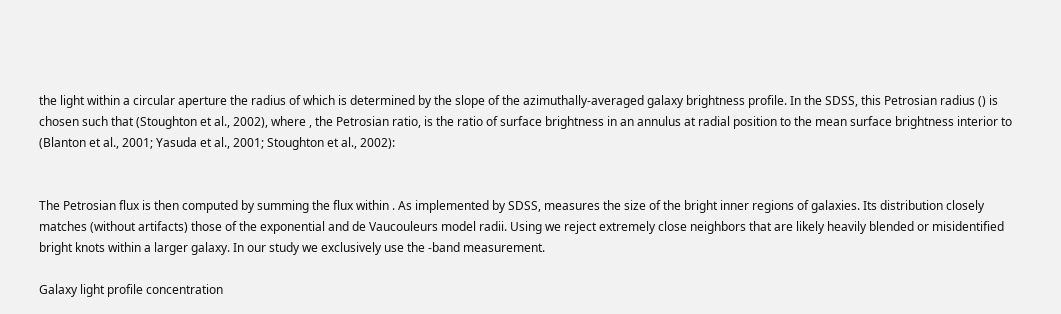the light within a circular aperture the radius of which is determined by the slope of the azimuthally-averaged galaxy brightness profile. In the SDSS, this Petrosian radius () is chosen such that (Stoughton et al., 2002), where , the Petrosian ratio, is the ratio of surface brightness in an annulus at radial position to the mean surface brightness interior to (Blanton et al., 2001; Yasuda et al., 2001; Stoughton et al., 2002):


The Petrosian flux is then computed by summing the flux within . As implemented by SDSS, measures the size of the bright inner regions of galaxies. Its distribution closely matches (without artifacts) those of the exponential and de Vaucouleurs model radii. Using we reject extremely close neighbors that are likely heavily blended or misidentified bright knots within a larger galaxy. In our study we exclusively use the -band measurement.

Galaxy light profile concentration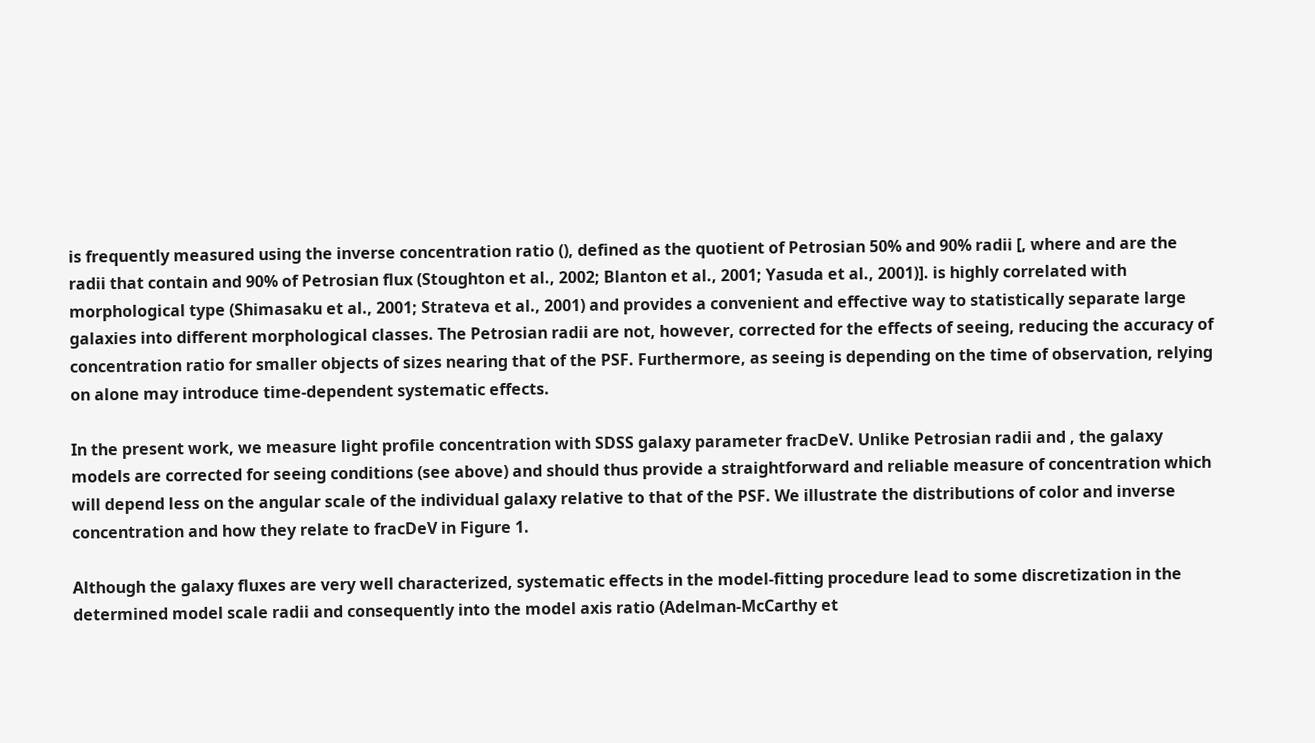is frequently measured using the inverse concentration ratio (), defined as the quotient of Petrosian 50% and 90% radii [, where and are the radii that contain and 90% of Petrosian flux (Stoughton et al., 2002; Blanton et al., 2001; Yasuda et al., 2001)]. is highly correlated with morphological type (Shimasaku et al., 2001; Strateva et al., 2001) and provides a convenient and effective way to statistically separate large galaxies into different morphological classes. The Petrosian radii are not, however, corrected for the effects of seeing, reducing the accuracy of concentration ratio for smaller objects of sizes nearing that of the PSF. Furthermore, as seeing is depending on the time of observation, relying on alone may introduce time-dependent systematic effects.

In the present work, we measure light profile concentration with SDSS galaxy parameter fracDeV. Unlike Petrosian radii and , the galaxy models are corrected for seeing conditions (see above) and should thus provide a straightforward and reliable measure of concentration which will depend less on the angular scale of the individual galaxy relative to that of the PSF. We illustrate the distributions of color and inverse concentration and how they relate to fracDeV in Figure 1.

Although the galaxy fluxes are very well characterized, systematic effects in the model-fitting procedure lead to some discretization in the determined model scale radii and consequently into the model axis ratio (Adelman-McCarthy et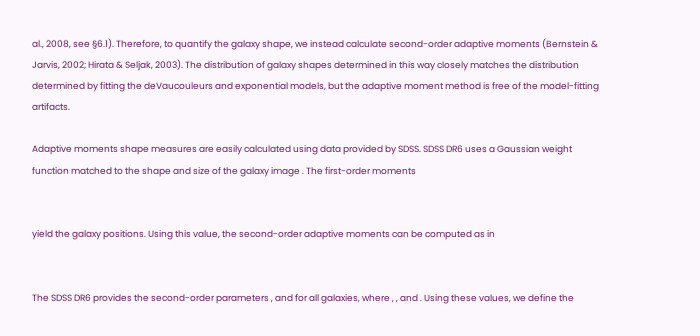al., 2008, see §6.1). Therefore, to quantify the galaxy shape, we instead calculate second-order adaptive moments (Bernstein & Jarvis, 2002; Hirata & Seljak, 2003). The distribution of galaxy shapes determined in this way closely matches the distribution determined by fitting the deVaucouleurs and exponential models, but the adaptive moment method is free of the model-fitting artifacts.

Adaptive moments shape measures are easily calculated using data provided by SDSS. SDSS DR6 uses a Gaussian weight function matched to the shape and size of the galaxy image . The first-order moments


yield the galaxy positions. Using this value, the second-order adaptive moments can be computed as in


The SDSS DR6 provides the second-order parameters , and for all galaxies, where , , and . Using these values, we define the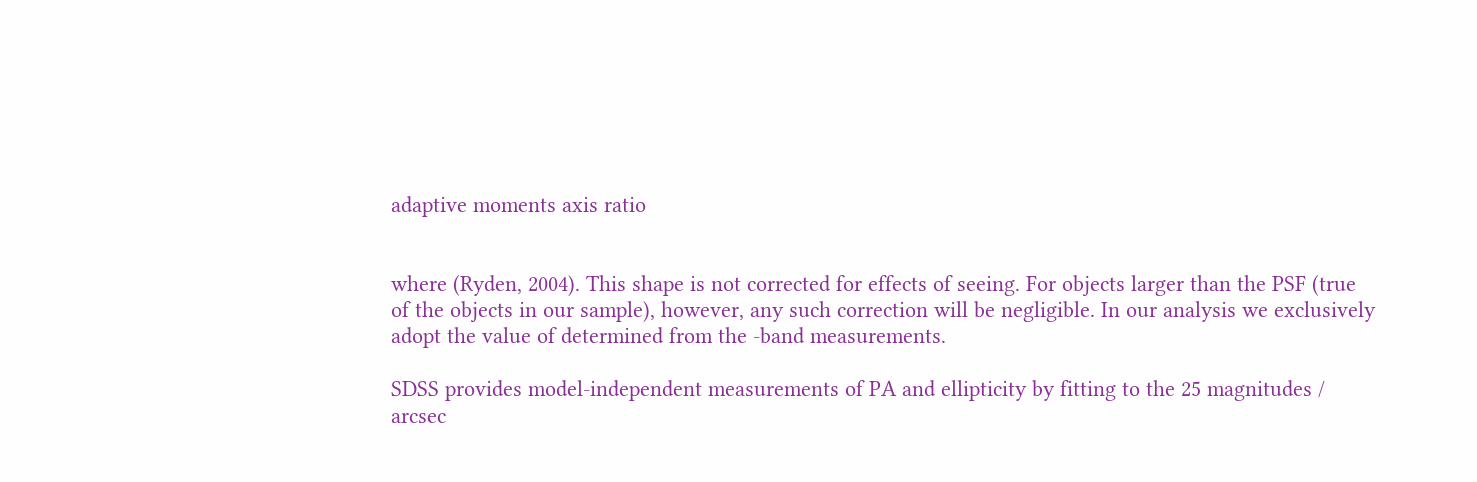adaptive moments axis ratio


where (Ryden, 2004). This shape is not corrected for effects of seeing. For objects larger than the PSF (true of the objects in our sample), however, any such correction will be negligible. In our analysis we exclusively adopt the value of determined from the -band measurements.

SDSS provides model-independent measurements of PA and ellipticity by fitting to the 25 magnitudes / arcsec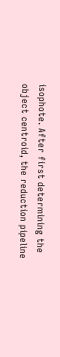isophote. After first determining the object centroid, the reduction pipeline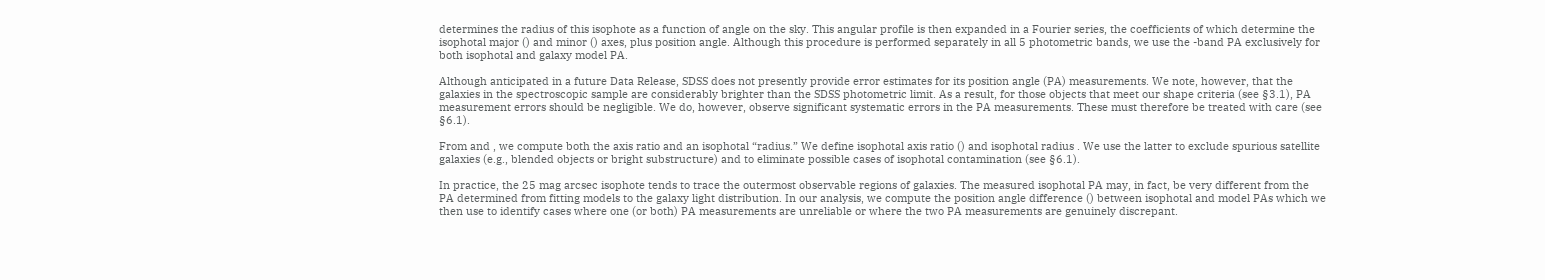determines the radius of this isophote as a function of angle on the sky. This angular profile is then expanded in a Fourier series, the coefficients of which determine the isophotal major () and minor () axes, plus position angle. Although this procedure is performed separately in all 5 photometric bands, we use the -band PA exclusively for both isophotal and galaxy model PA.

Although anticipated in a future Data Release, SDSS does not presently provide error estimates for its position angle (PA) measurements. We note, however, that the galaxies in the spectroscopic sample are considerably brighter than the SDSS photometric limit. As a result, for those objects that meet our shape criteria (see §3.1), PA measurement errors should be negligible. We do, however, observe significant systematic errors in the PA measurements. These must therefore be treated with care (see §6.1).

From and , we compute both the axis ratio and an isophotal “radius.” We define isophotal axis ratio () and isophotal radius . We use the latter to exclude spurious satellite galaxies (e.g., blended objects or bright substructure) and to eliminate possible cases of isophotal contamination (see §6.1).

In practice, the 25 mag arcsec isophote tends to trace the outermost observable regions of galaxies. The measured isophotal PA may, in fact, be very different from the PA determined from fitting models to the galaxy light distribution. In our analysis, we compute the position angle difference () between isophotal and model PAs which we then use to identify cases where one (or both) PA measurements are unreliable or where the two PA measurements are genuinely discrepant.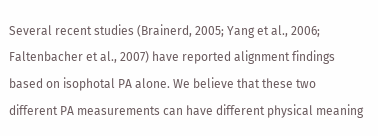Several recent studies (Brainerd, 2005; Yang et al., 2006; Faltenbacher et al., 2007) have reported alignment findings based on isophotal PA alone. We believe that these two different PA measurements can have different physical meaning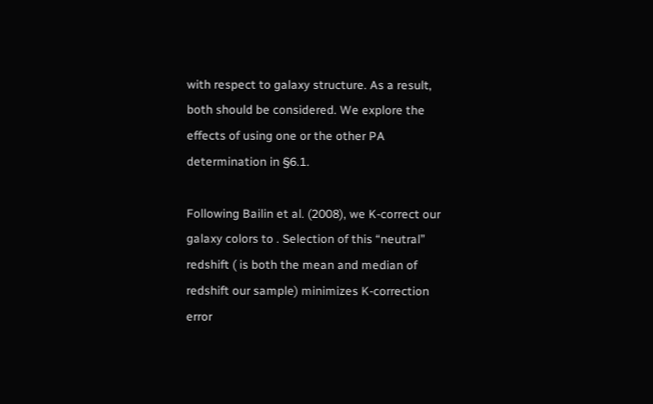with respect to galaxy structure. As a result, both should be considered. We explore the effects of using one or the other PA determination in §6.1.

Following Bailin et al. (2008), we K-correct our galaxy colors to . Selection of this “neutral” redshift ( is both the mean and median of redshift our sample) minimizes K-correction error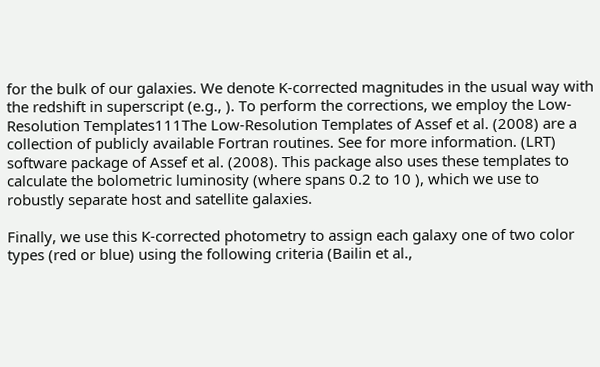for the bulk of our galaxies. We denote K-corrected magnitudes in the usual way with the redshift in superscript (e.g., ). To perform the corrections, we employ the Low-Resolution Templates111The Low-Resolution Templates of Assef et al. (2008) are a collection of publicly available Fortran routines. See for more information. (LRT) software package of Assef et al. (2008). This package also uses these templates to calculate the bolometric luminosity (where spans 0.2 to 10 ), which we use to robustly separate host and satellite galaxies.

Finally, we use this K-corrected photometry to assign each galaxy one of two color types (red or blue) using the following criteria (Bailin et al.,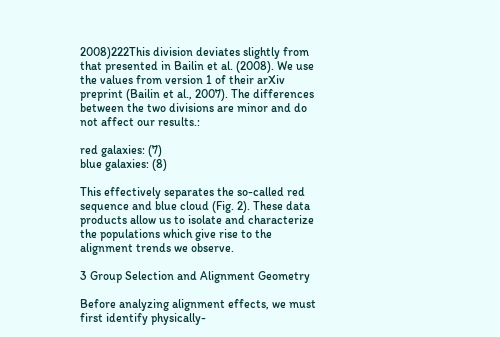2008)222This division deviates slightly from that presented in Bailin et al. (2008). We use the values from version 1 of their arXiv preprint (Bailin et al., 2007). The differences between the two divisions are minor and do not affect our results.:

red galaxies: (7)
blue galaxies: (8)

This effectively separates the so-called red sequence and blue cloud (Fig. 2). These data products allow us to isolate and characterize the populations which give rise to the alignment trends we observe.

3 Group Selection and Alignment Geometry

Before analyzing alignment effects, we must first identify physically-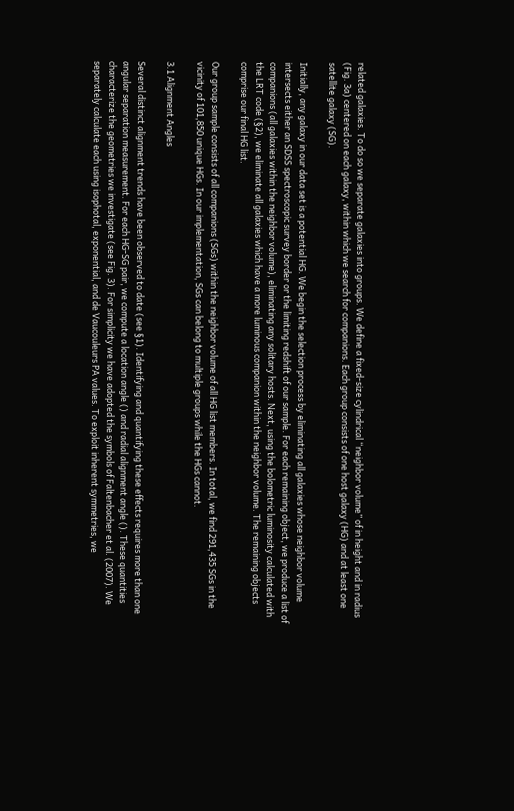related galaxies. To do so we separate galaxies into groups. We define a fixed-size cylindrical “neighbor volume” of in height and in radius (Fig. 3a) centered on each galaxy, within which we search for companions. Each group consists of one host galaxy (HG) and at least one satellite galaxy (SG).

Initially, any galaxy in our data set is a potential HG. We begin the selection process by eliminating all galaxies whose neighbor volume intersects either an SDSS spectroscopic survey border or the limiting redshift of our sample. For each remaining object, we produce a list of companions (all galaxies within the neighbor volume), eliminating any solitary hosts. Next, using the bolometric luminosity calculated with the LRT code (§2), we eliminate all galaxies which have a more luminous companion within the neighbor volume. The remaining objects comprise our final HG list.

Our group sample consists of all companions (SGs) within the neighbor volume of all HG list members. In total, we find 291,435 SGs in the vicinity of 101,850 unique HGs. In our implementation, SGs can belong to multiple groups while the HGs cannot.

3.1 Alignment Angles

Several distinct alignment trends have been observed to date (see §1). Identifying and quantifying these effects requires more than one angular separation measurement. For each HG-SG pair, we compute a location angle () and radial alignment angle (). These quantities characterize the geometries we investigate (see Fig. 3). For simplicity we have adopted the symbols of Faltenbacher et al. (2007). We separately calculate each using isophotal, exponential, and de Vaucouleurs PA values. To exploit inherent symmetries, we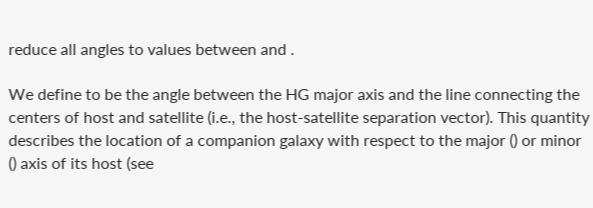reduce all angles to values between and .

We define to be the angle between the HG major axis and the line connecting the centers of host and satellite (i.e., the host-satellite separation vector). This quantity describes the location of a companion galaxy with respect to the major () or minor () axis of its host (see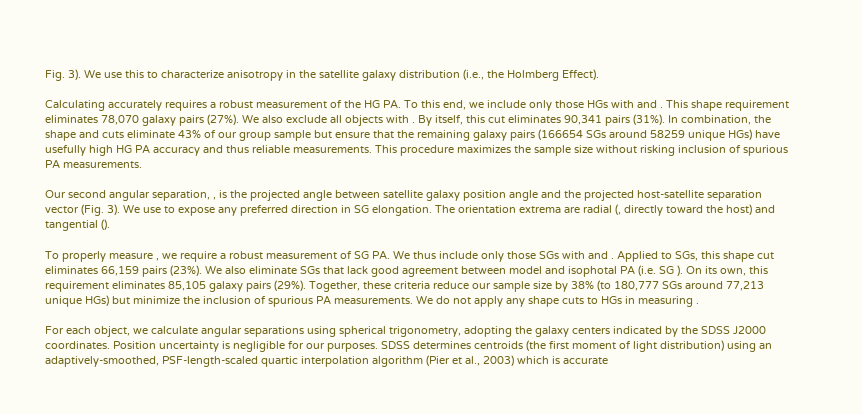Fig. 3). We use this to characterize anisotropy in the satellite galaxy distribution (i.e., the Holmberg Effect).

Calculating accurately requires a robust measurement of the HG PA. To this end, we include only those HGs with and . This shape requirement eliminates 78,070 galaxy pairs (27%). We also exclude all objects with . By itself, this cut eliminates 90,341 pairs (31%). In combination, the shape and cuts eliminate 43% of our group sample but ensure that the remaining galaxy pairs (166654 SGs around 58259 unique HGs) have usefully high HG PA accuracy and thus reliable measurements. This procedure maximizes the sample size without risking inclusion of spurious PA measurements.

Our second angular separation, , is the projected angle between satellite galaxy position angle and the projected host-satellite separation vector (Fig. 3). We use to expose any preferred direction in SG elongation. The orientation extrema are radial (, directly toward the host) and tangential ().

To properly measure , we require a robust measurement of SG PA. We thus include only those SGs with and . Applied to SGs, this shape cut eliminates 66,159 pairs (23%). We also eliminate SGs that lack good agreement between model and isophotal PA (i.e. SG ). On its own, this requirement eliminates 85,105 galaxy pairs (29%). Together, these criteria reduce our sample size by 38% (to 180,777 SGs around 77,213 unique HGs) but minimize the inclusion of spurious PA measurements. We do not apply any shape cuts to HGs in measuring .

For each object, we calculate angular separations using spherical trigonometry, adopting the galaxy centers indicated by the SDSS J2000 coordinates. Position uncertainty is negligible for our purposes. SDSS determines centroids (the first moment of light distribution) using an adaptively-smoothed, PSF-length-scaled quartic interpolation algorithm (Pier et al., 2003) which is accurate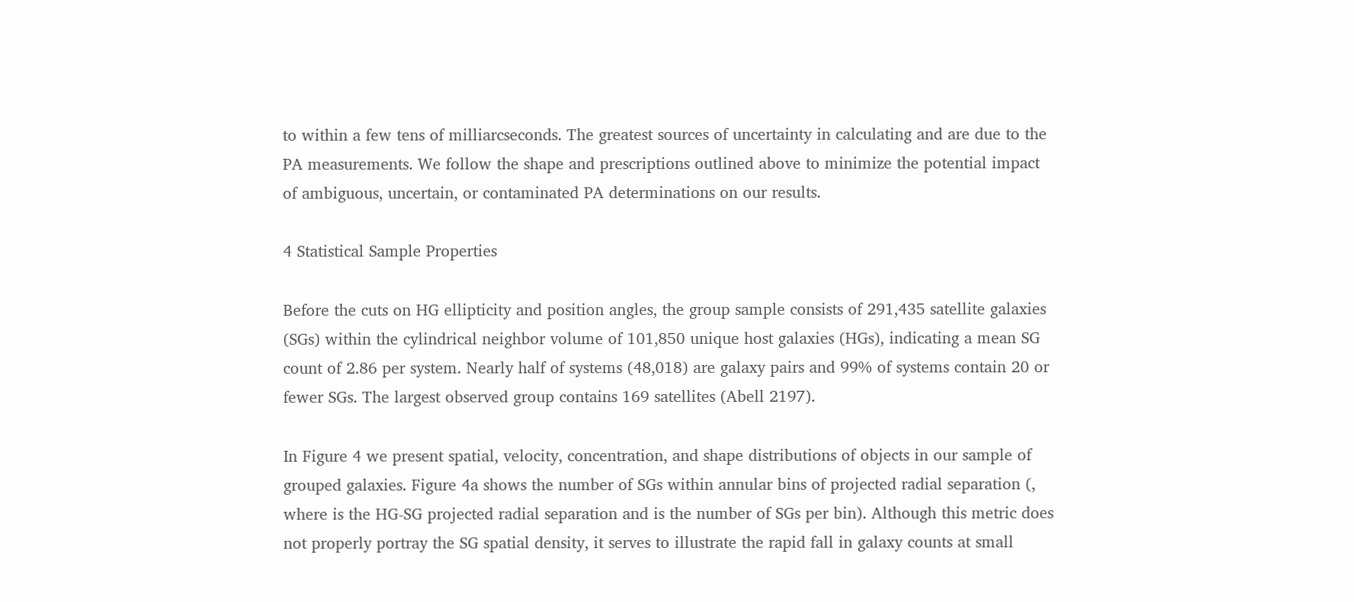to within a few tens of milliarcseconds. The greatest sources of uncertainty in calculating and are due to the PA measurements. We follow the shape and prescriptions outlined above to minimize the potential impact of ambiguous, uncertain, or contaminated PA determinations on our results.

4 Statistical Sample Properties

Before the cuts on HG ellipticity and position angles, the group sample consists of 291,435 satellite galaxies (SGs) within the cylindrical neighbor volume of 101,850 unique host galaxies (HGs), indicating a mean SG count of 2.86 per system. Nearly half of systems (48,018) are galaxy pairs and 99% of systems contain 20 or fewer SGs. The largest observed group contains 169 satellites (Abell 2197).

In Figure 4 we present spatial, velocity, concentration, and shape distributions of objects in our sample of grouped galaxies. Figure 4a shows the number of SGs within annular bins of projected radial separation (, where is the HG-SG projected radial separation and is the number of SGs per bin). Although this metric does not properly portray the SG spatial density, it serves to illustrate the rapid fall in galaxy counts at small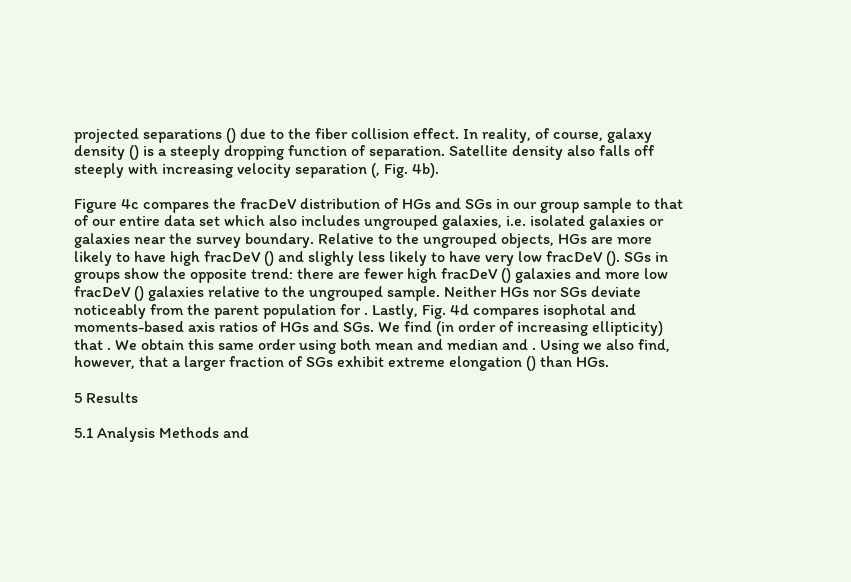projected separations () due to the fiber collision effect. In reality, of course, galaxy density () is a steeply dropping function of separation. Satellite density also falls off steeply with increasing velocity separation (, Fig. 4b).

Figure 4c compares the fracDeV distribution of HGs and SGs in our group sample to that of our entire data set which also includes ungrouped galaxies, i.e. isolated galaxies or galaxies near the survey boundary. Relative to the ungrouped objects, HGs are more likely to have high fracDeV () and slighly less likely to have very low fracDeV (). SGs in groups show the opposite trend: there are fewer high fracDeV () galaxies and more low fracDeV () galaxies relative to the ungrouped sample. Neither HGs nor SGs deviate noticeably from the parent population for . Lastly, Fig. 4d compares isophotal and moments-based axis ratios of HGs and SGs. We find (in order of increasing ellipticity) that . We obtain this same order using both mean and median and . Using we also find, however, that a larger fraction of SGs exhibit extreme elongation () than HGs.

5 Results

5.1 Analysis Methods and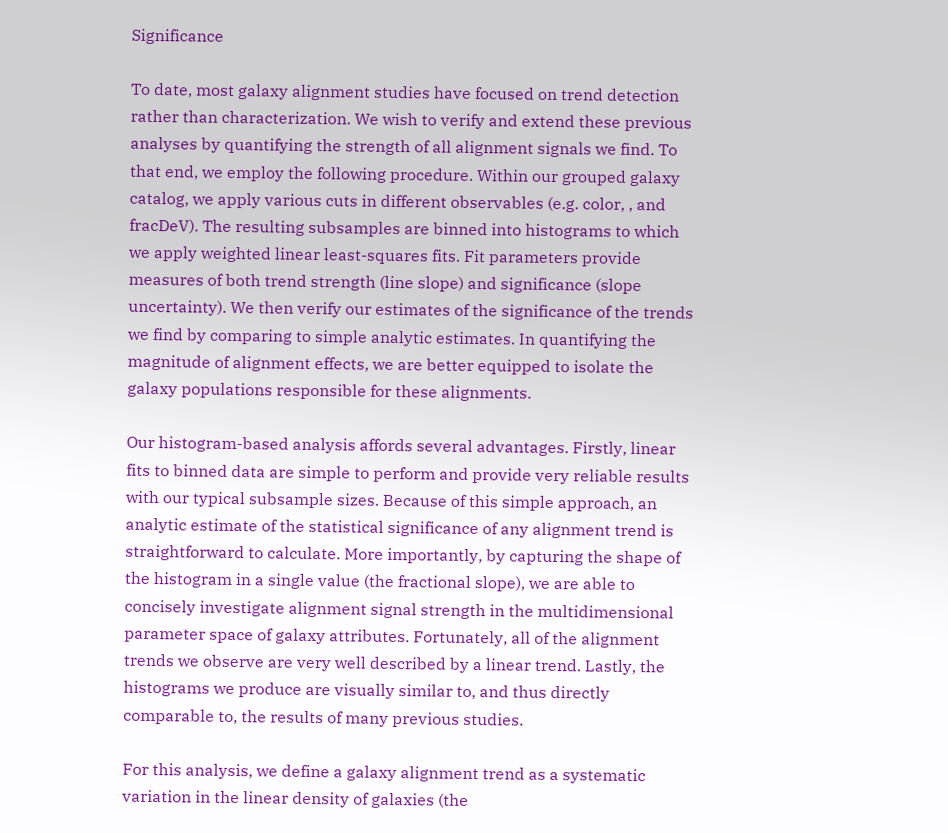Significance

To date, most galaxy alignment studies have focused on trend detection rather than characterization. We wish to verify and extend these previous analyses by quantifying the strength of all alignment signals we find. To that end, we employ the following procedure. Within our grouped galaxy catalog, we apply various cuts in different observables (e.g. color, , and fracDeV). The resulting subsamples are binned into histograms to which we apply weighted linear least-squares fits. Fit parameters provide measures of both trend strength (line slope) and significance (slope uncertainty). We then verify our estimates of the significance of the trends we find by comparing to simple analytic estimates. In quantifying the magnitude of alignment effects, we are better equipped to isolate the galaxy populations responsible for these alignments.

Our histogram-based analysis affords several advantages. Firstly, linear fits to binned data are simple to perform and provide very reliable results with our typical subsample sizes. Because of this simple approach, an analytic estimate of the statistical significance of any alignment trend is straightforward to calculate. More importantly, by capturing the shape of the histogram in a single value (the fractional slope), we are able to concisely investigate alignment signal strength in the multidimensional parameter space of galaxy attributes. Fortunately, all of the alignment trends we observe are very well described by a linear trend. Lastly, the histograms we produce are visually similar to, and thus directly comparable to, the results of many previous studies.

For this analysis, we define a galaxy alignment trend as a systematic variation in the linear density of galaxies (the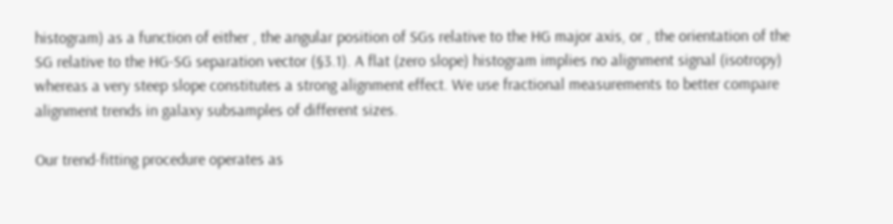histogram) as a function of either , the angular position of SGs relative to the HG major axis, or , the orientation of the SG relative to the HG-SG separation vector (§3.1). A flat (zero slope) histogram implies no alignment signal (isotropy) whereas a very steep slope constitutes a strong alignment effect. We use fractional measurements to better compare alignment trends in galaxy subsamples of different sizes.

Our trend-fitting procedure operates as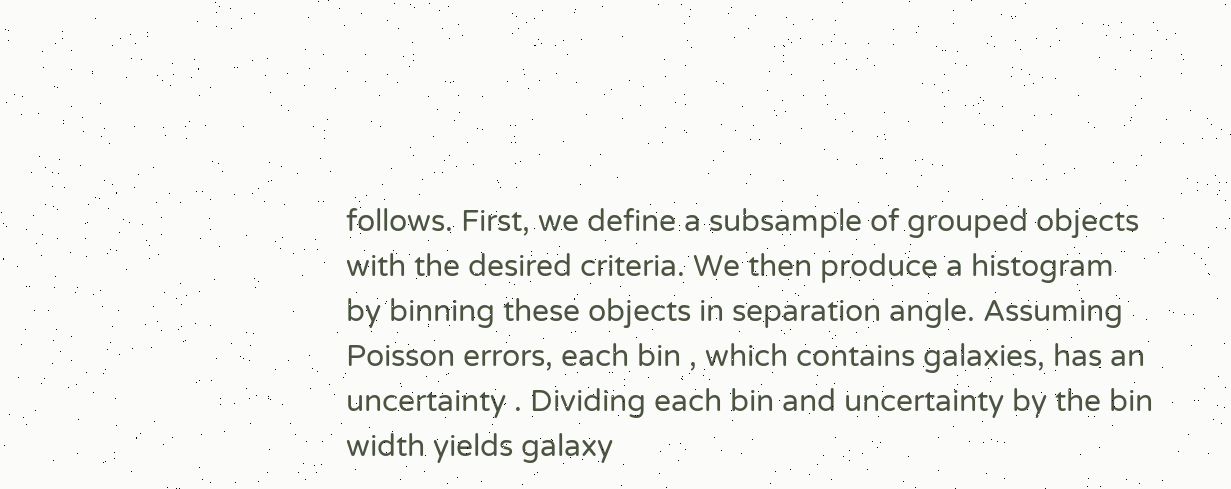follows. First, we define a subsample of grouped objects with the desired criteria. We then produce a histogram by binning these objects in separation angle. Assuming Poisson errors, each bin , which contains galaxies, has an uncertainty . Dividing each bin and uncertainty by the bin width yields galaxy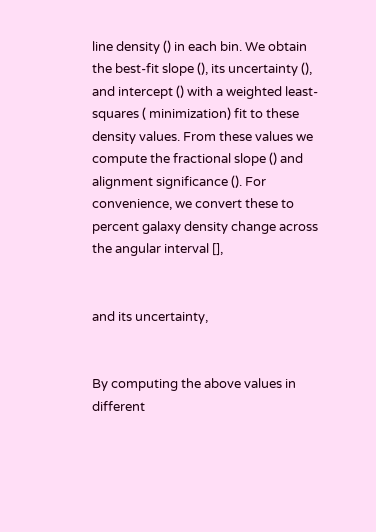line density () in each bin. We obtain the best-fit slope (), its uncertainty (), and intercept () with a weighted least-squares ( minimization) fit to these density values. From these values we compute the fractional slope () and alignment significance (). For convenience, we convert these to percent galaxy density change across the angular interval [],


and its uncertainty,


By computing the above values in different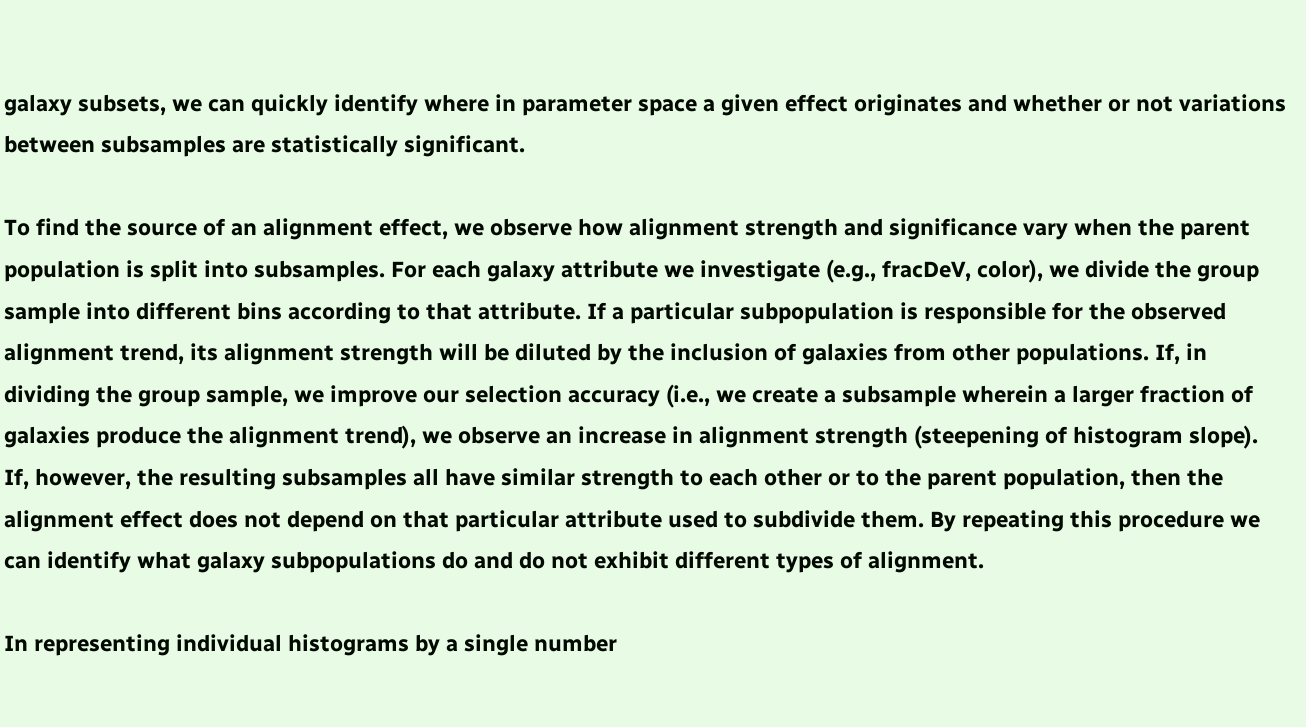galaxy subsets, we can quickly identify where in parameter space a given effect originates and whether or not variations between subsamples are statistically significant.

To find the source of an alignment effect, we observe how alignment strength and significance vary when the parent population is split into subsamples. For each galaxy attribute we investigate (e.g., fracDeV, color), we divide the group sample into different bins according to that attribute. If a particular subpopulation is responsible for the observed alignment trend, its alignment strength will be diluted by the inclusion of galaxies from other populations. If, in dividing the group sample, we improve our selection accuracy (i.e., we create a subsample wherein a larger fraction of galaxies produce the alignment trend), we observe an increase in alignment strength (steepening of histogram slope). If, however, the resulting subsamples all have similar strength to each other or to the parent population, then the alignment effect does not depend on that particular attribute used to subdivide them. By repeating this procedure we can identify what galaxy subpopulations do and do not exhibit different types of alignment.

In representing individual histograms by a single number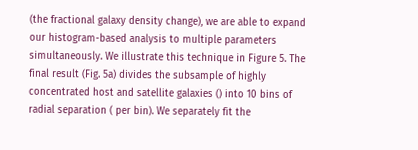(the fractional galaxy density change), we are able to expand our histogram-based analysis to multiple parameters simultaneously. We illustrate this technique in Figure 5. The final result (Fig. 5a) divides the subsample of highly concentrated host and satellite galaxies () into 10 bins of radial separation ( per bin). We separately fit the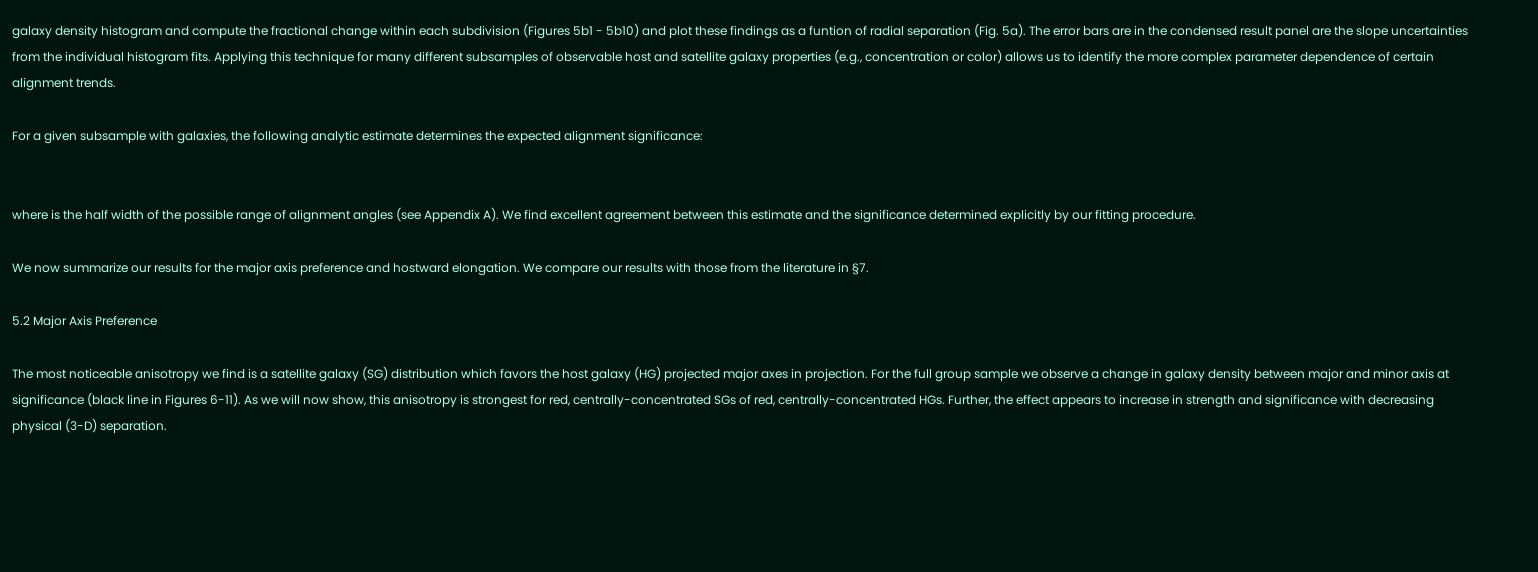galaxy density histogram and compute the fractional change within each subdivision (Figures 5b1 - 5b10) and plot these findings as a funtion of radial separation (Fig. 5a). The error bars are in the condensed result panel are the slope uncertainties from the individual histogram fits. Applying this technique for many different subsamples of observable host and satellite galaxy properties (e.g., concentration or color) allows us to identify the more complex parameter dependence of certain alignment trends.

For a given subsample with galaxies, the following analytic estimate determines the expected alignment significance:


where is the half width of the possible range of alignment angles (see Appendix A). We find excellent agreement between this estimate and the significance determined explicitly by our fitting procedure.

We now summarize our results for the major axis preference and hostward elongation. We compare our results with those from the literature in §7.

5.2 Major Axis Preference

The most noticeable anisotropy we find is a satellite galaxy (SG) distribution which favors the host galaxy (HG) projected major axes in projection. For the full group sample we observe a change in galaxy density between major and minor axis at significance (black line in Figures 6-11). As we will now show, this anisotropy is strongest for red, centrally-concentrated SGs of red, centrally-concentrated HGs. Further, the effect appears to increase in strength and significance with decreasing physical (3-D) separation.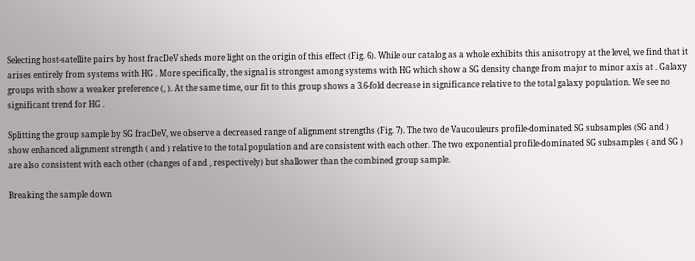Selecting host-satellite pairs by host fracDeV sheds more light on the origin of this effect (Fig. 6). While our catalog as a whole exhibits this anisotropy at the level, we find that it arises entirely from systems with HG . More specifically, the signal is strongest among systems with HG which show a SG density change from major to minor axis at . Galaxy groups with show a weaker preference (, ). At the same time, our fit to this group shows a 3.6-fold decrease in significance relative to the total galaxy population. We see no significant trend for HG .

Splitting the group sample by SG fracDeV, we observe a decreased range of alignment strengths (Fig. 7). The two de Vaucouleurs profile-dominated SG subsamples (SG and ) show enhanced alignment strength ( and ) relative to the total population and are consistent with each other. The two exponential profile-dominated SG subsamples ( and SG ) are also consistent with each other (changes of and , respectively) but shallower than the combined group sample.

Breaking the sample down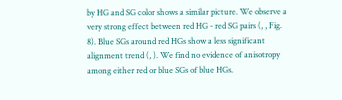by HG and SG color shows a similar picture. We observe a very strong effect between red HG - red SG pairs (, , Fig. 8). Blue SGs around red HGs show a less significant alignment trend (, ). We find no evidence of anisotropy among either red or blue SGs of blue HGs.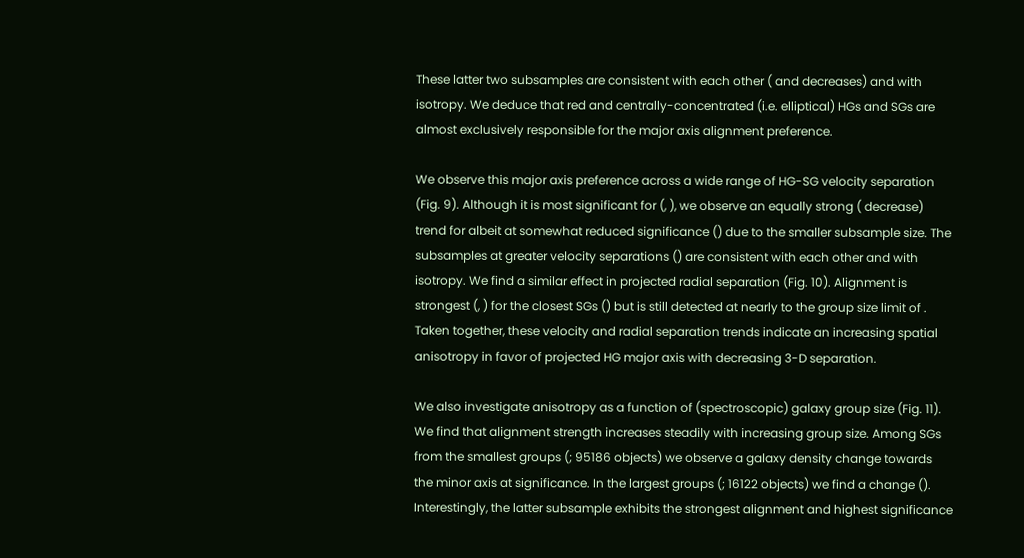These latter two subsamples are consistent with each other ( and decreases) and with isotropy. We deduce that red and centrally-concentrated (i.e. elliptical) HGs and SGs are almost exclusively responsible for the major axis alignment preference.

We observe this major axis preference across a wide range of HG-SG velocity separation (Fig. 9). Although it is most significant for (, ), we observe an equally strong ( decrease) trend for albeit at somewhat reduced significance () due to the smaller subsample size. The subsamples at greater velocity separations () are consistent with each other and with isotropy. We find a similar effect in projected radial separation (Fig. 10). Alignment is strongest (, ) for the closest SGs () but is still detected at nearly to the group size limit of . Taken together, these velocity and radial separation trends indicate an increasing spatial anisotropy in favor of projected HG major axis with decreasing 3-D separation.

We also investigate anisotropy as a function of (spectroscopic) galaxy group size (Fig. 11). We find that alignment strength increases steadily with increasing group size. Among SGs from the smallest groups (; 95186 objects) we observe a galaxy density change towards the minor axis at significance. In the largest groups (; 16122 objects) we find a change (). Interestingly, the latter subsample exhibits the strongest alignment and highest significance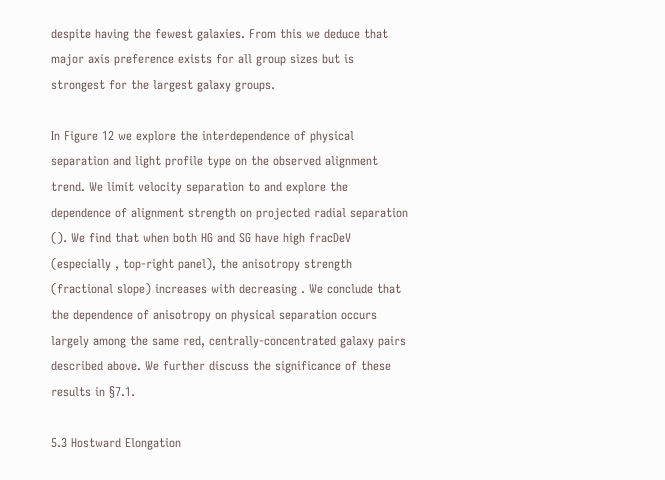despite having the fewest galaxies. From this we deduce that major axis preference exists for all group sizes but is strongest for the largest galaxy groups.

In Figure 12 we explore the interdependence of physical separation and light profile type on the observed alignment trend. We limit velocity separation to and explore the dependence of alignment strength on projected radial separation (). We find that when both HG and SG have high fracDeV (especially , top-right panel), the anisotropy strength (fractional slope) increases with decreasing . We conclude that the dependence of anisotropy on physical separation occurs largely among the same red, centrally-concentrated galaxy pairs described above. We further discuss the significance of these results in §7.1.

5.3 Hostward Elongation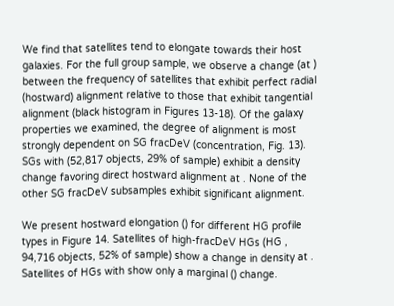We find that satellites tend to elongate towards their host galaxies. For the full group sample, we observe a change (at ) between the frequency of satellites that exhibit perfect radial (hostward) alignment relative to those that exhibit tangential alignment (black histogram in Figures 13-18). Of the galaxy properties we examined, the degree of alignment is most strongly dependent on SG fracDeV (concentration, Fig. 13). SGs with (52,817 objects, 29% of sample) exhibit a density change favoring direct hostward alignment at . None of the other SG fracDeV subsamples exhibit significant alignment.

We present hostward elongation () for different HG profile types in Figure 14. Satellites of high-fracDeV HGs (HG , 94,716 objects, 52% of sample) show a change in density at . Satellites of HGs with show only a marginal () change.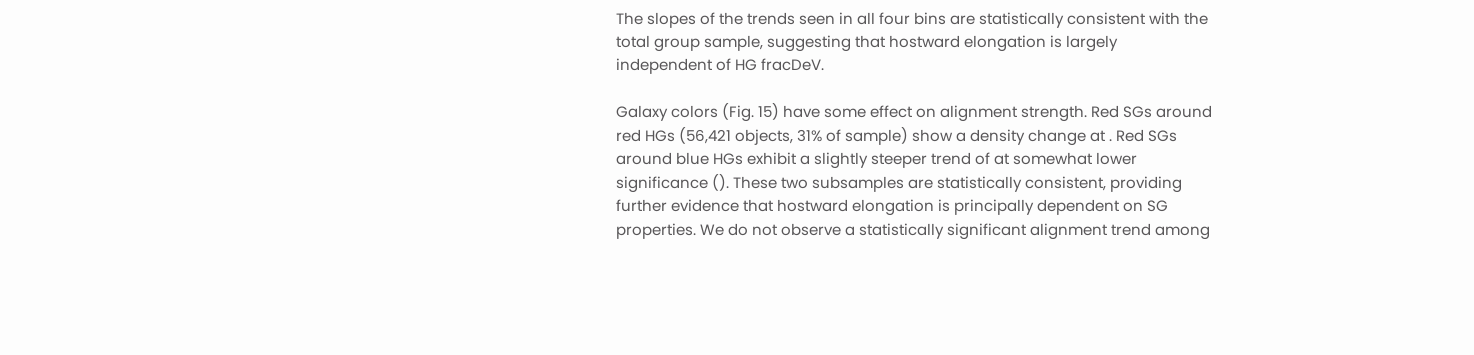The slopes of the trends seen in all four bins are statistically consistent with the total group sample, suggesting that hostward elongation is largely independent of HG fracDeV.

Galaxy colors (Fig. 15) have some effect on alignment strength. Red SGs around red HGs (56,421 objects, 31% of sample) show a density change at . Red SGs around blue HGs exhibit a slightly steeper trend of at somewhat lower significance (). These two subsamples are statistically consistent, providing further evidence that hostward elongation is principally dependent on SG properties. We do not observe a statistically significant alignment trend among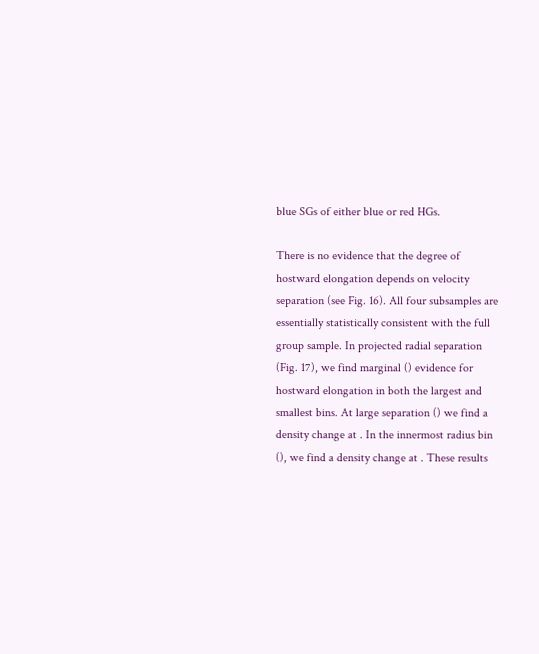blue SGs of either blue or red HGs.

There is no evidence that the degree of hostward elongation depends on velocity separation (see Fig. 16). All four subsamples are essentially statistically consistent with the full group sample. In projected radial separation (Fig. 17), we find marginal () evidence for hostward elongation in both the largest and smallest bins. At large separation () we find a density change at . In the innermost radius bin (), we find a density change at . These results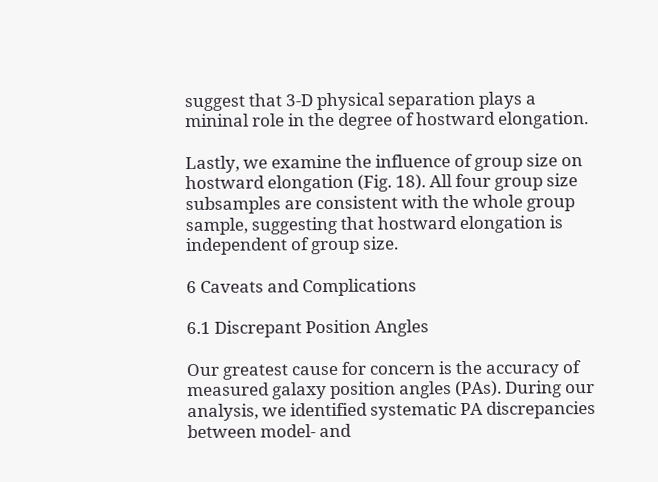suggest that 3-D physical separation plays a mininal role in the degree of hostward elongation.

Lastly, we examine the influence of group size on hostward elongation (Fig. 18). All four group size subsamples are consistent with the whole group sample, suggesting that hostward elongation is independent of group size.

6 Caveats and Complications

6.1 Discrepant Position Angles

Our greatest cause for concern is the accuracy of measured galaxy position angles (PAs). During our analysis, we identified systematic PA discrepancies between model- and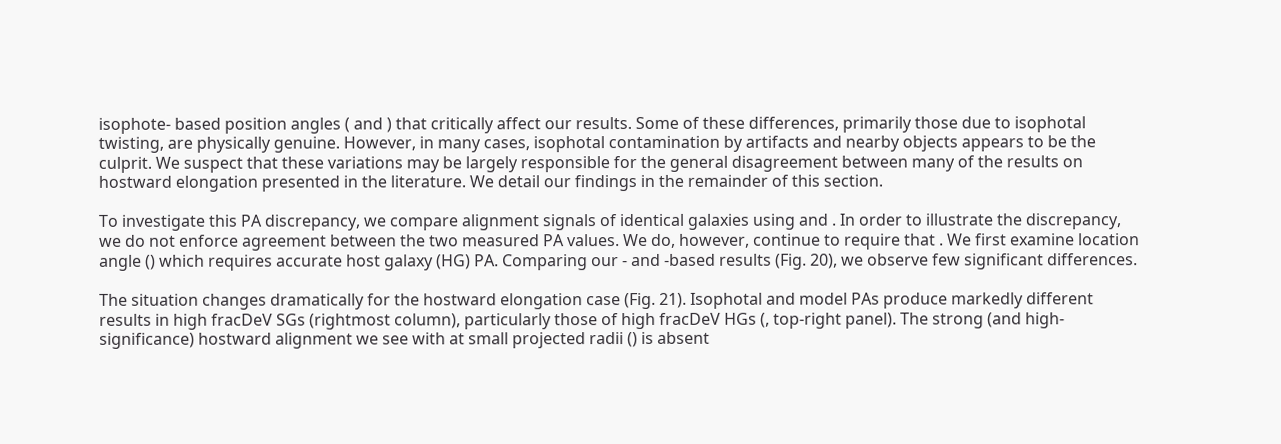isophote- based position angles ( and ) that critically affect our results. Some of these differences, primarily those due to isophotal twisting, are physically genuine. However, in many cases, isophotal contamination by artifacts and nearby objects appears to be the culprit. We suspect that these variations may be largely responsible for the general disagreement between many of the results on hostward elongation presented in the literature. We detail our findings in the remainder of this section.

To investigate this PA discrepancy, we compare alignment signals of identical galaxies using and . In order to illustrate the discrepancy, we do not enforce agreement between the two measured PA values. We do, however, continue to require that . We first examine location angle () which requires accurate host galaxy (HG) PA. Comparing our - and -based results (Fig. 20), we observe few significant differences.

The situation changes dramatically for the hostward elongation case (Fig. 21). Isophotal and model PAs produce markedly different results in high fracDeV SGs (rightmost column), particularly those of high fracDeV HGs (, top-right panel). The strong (and high-significance) hostward alignment we see with at small projected radii () is absent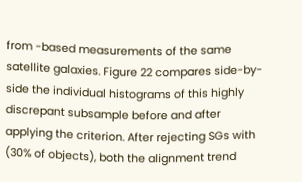from -based measurements of the same satellite galaxies. Figure 22 compares side-by-side the individual histograms of this highly discrepant subsample before and after applying the criterion. After rejecting SGs with (30% of objects), both the alignment trend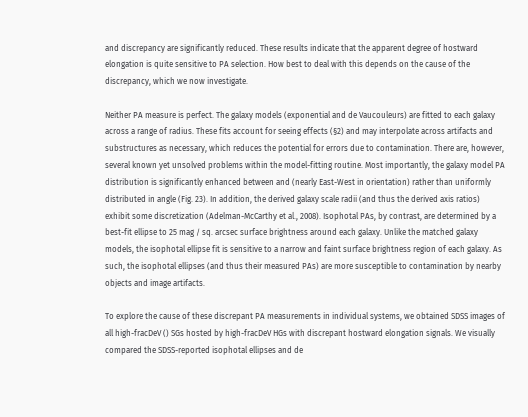and discrepancy are significantly reduced. These results indicate that the apparent degree of hostward elongation is quite sensitive to PA selection. How best to deal with this depends on the cause of the discrepancy, which we now investigate.

Neither PA measure is perfect. The galaxy models (exponential and de Vaucouleurs) are fitted to each galaxy across a range of radius. These fits account for seeing effects (§2) and may interpolate across artifacts and substructures as necessary, which reduces the potential for errors due to contamination. There are, however, several known yet unsolved problems within the model-fitting routine. Most importantly, the galaxy model PA distribution is significantly enhanced between and (nearly East-West in orientation) rather than uniformly distributed in angle (Fig. 23). In addition, the derived galaxy scale radii (and thus the derived axis ratios) exhibit some discretization (Adelman-McCarthy et al., 2008). Isophotal PAs, by contrast, are determined by a best-fit ellipse to 25 mag / sq. arcsec surface brightness around each galaxy. Unlike the matched galaxy models, the isophotal ellipse fit is sensitive to a narrow and faint surface brightness region of each galaxy. As such, the isophotal ellipses (and thus their measured PAs) are more susceptible to contamination by nearby objects and image artifacts.

To explore the cause of these discrepant PA measurements in individual systems, we obtained SDSS images of all high-fracDeV () SGs hosted by high-fracDeV HGs with discrepant hostward elongation signals. We visually compared the SDSS-reported isophotal ellipses and de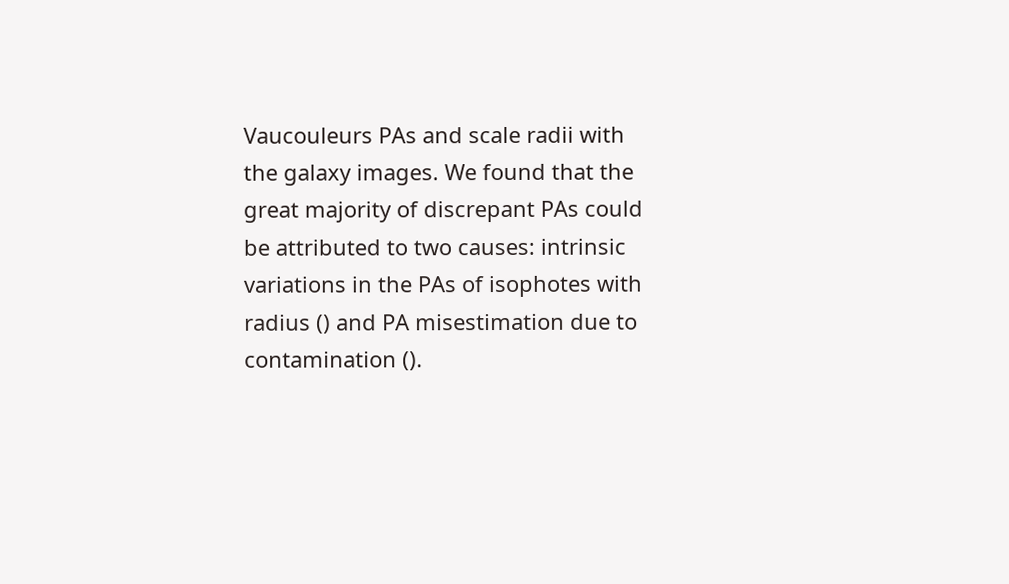Vaucouleurs PAs and scale radii with the galaxy images. We found that the great majority of discrepant PAs could be attributed to two causes: intrinsic variations in the PAs of isophotes with radius () and PA misestimation due to contamination ().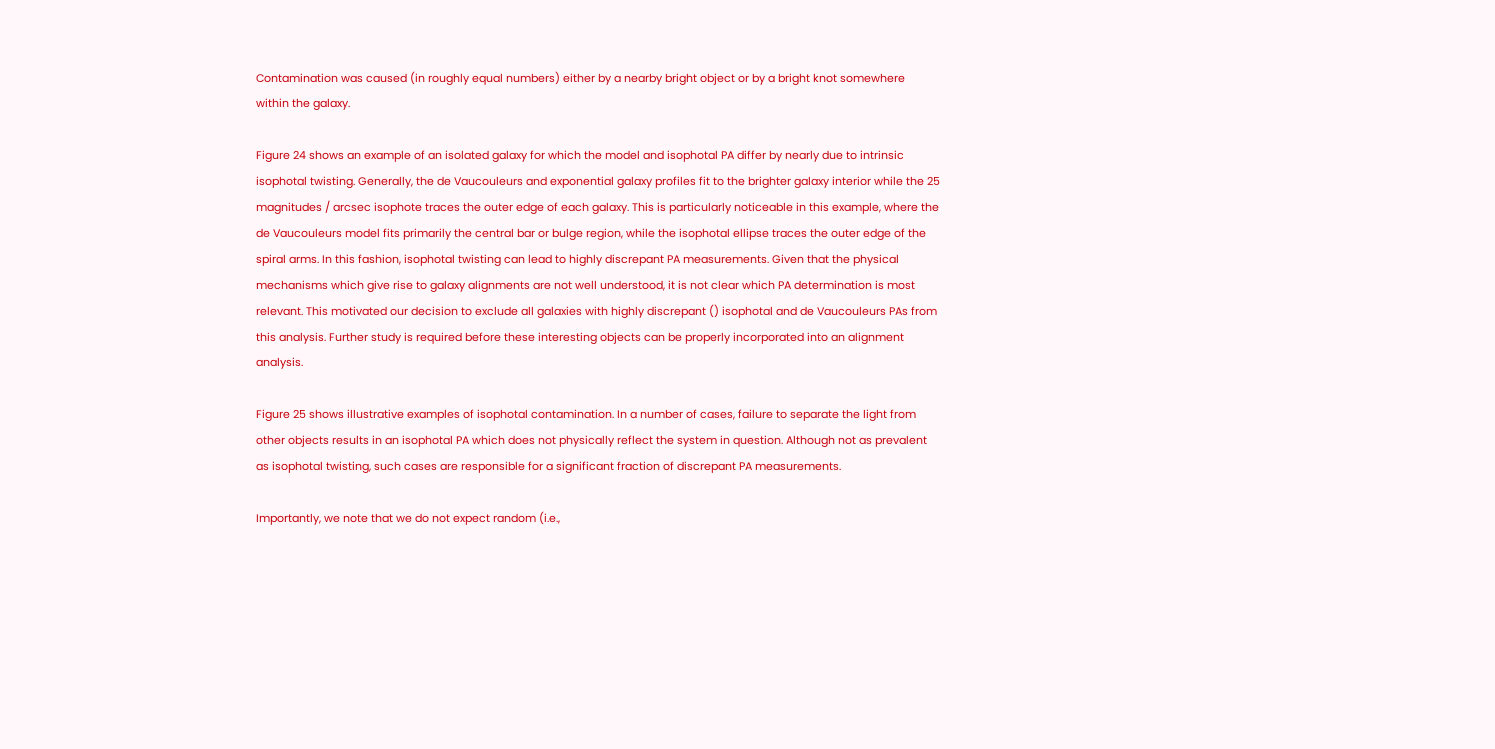Contamination was caused (in roughly equal numbers) either by a nearby bright object or by a bright knot somewhere within the galaxy.

Figure 24 shows an example of an isolated galaxy for which the model and isophotal PA differ by nearly due to intrinsic isophotal twisting. Generally, the de Vaucouleurs and exponential galaxy profiles fit to the brighter galaxy interior while the 25 magnitudes / arcsec isophote traces the outer edge of each galaxy. This is particularly noticeable in this example, where the de Vaucouleurs model fits primarily the central bar or bulge region, while the isophotal ellipse traces the outer edge of the spiral arms. In this fashion, isophotal twisting can lead to highly discrepant PA measurements. Given that the physical mechanisms which give rise to galaxy alignments are not well understood, it is not clear which PA determination is most relevant. This motivated our decision to exclude all galaxies with highly discrepant () isophotal and de Vaucouleurs PAs from this analysis. Further study is required before these interesting objects can be properly incorporated into an alignment analysis.

Figure 25 shows illustrative examples of isophotal contamination. In a number of cases, failure to separate the light from other objects results in an isophotal PA which does not physically reflect the system in question. Although not as prevalent as isophotal twisting, such cases are responsible for a significant fraction of discrepant PA measurements.

Importantly, we note that we do not expect random (i.e.,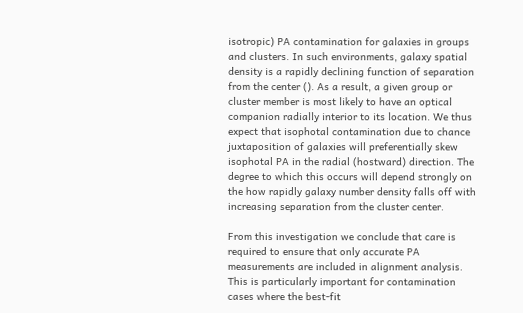isotropic) PA contamination for galaxies in groups and clusters. In such environments, galaxy spatial density is a rapidly declining function of separation from the center (). As a result, a given group or cluster member is most likely to have an optical companion radially interior to its location. We thus expect that isophotal contamination due to chance juxtaposition of galaxies will preferentially skew isophotal PA in the radial (hostward) direction. The degree to which this occurs will depend strongly on the how rapidly galaxy number density falls off with increasing separation from the cluster center.

From this investigation we conclude that care is required to ensure that only accurate PA measurements are included in alignment analysis. This is particularly important for contamination cases where the best-fit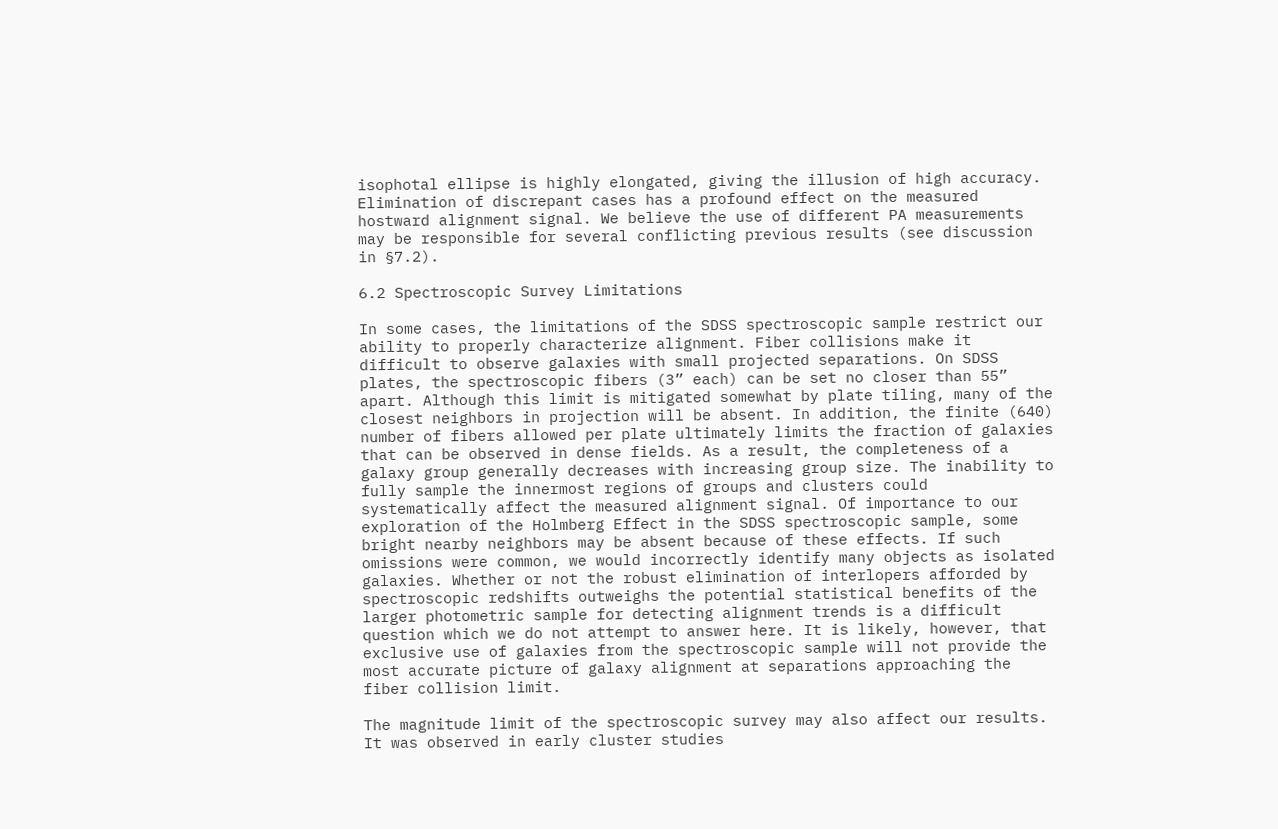isophotal ellipse is highly elongated, giving the illusion of high accuracy. Elimination of discrepant cases has a profound effect on the measured hostward alignment signal. We believe the use of different PA measurements may be responsible for several conflicting previous results (see discussion in §7.2).

6.2 Spectroscopic Survey Limitations

In some cases, the limitations of the SDSS spectroscopic sample restrict our ability to properly characterize alignment. Fiber collisions make it difficult to observe galaxies with small projected separations. On SDSS plates, the spectroscopic fibers (3” each) can be set no closer than 55” apart. Although this limit is mitigated somewhat by plate tiling, many of the closest neighbors in projection will be absent. In addition, the finite (640) number of fibers allowed per plate ultimately limits the fraction of galaxies that can be observed in dense fields. As a result, the completeness of a galaxy group generally decreases with increasing group size. The inability to fully sample the innermost regions of groups and clusters could systematically affect the measured alignment signal. Of importance to our exploration of the Holmberg Effect in the SDSS spectroscopic sample, some bright nearby neighbors may be absent because of these effects. If such omissions were common, we would incorrectly identify many objects as isolated galaxies. Whether or not the robust elimination of interlopers afforded by spectroscopic redshifts outweighs the potential statistical benefits of the larger photometric sample for detecting alignment trends is a difficult question which we do not attempt to answer here. It is likely, however, that exclusive use of galaxies from the spectroscopic sample will not provide the most accurate picture of galaxy alignment at separations approaching the fiber collision limit.

The magnitude limit of the spectroscopic survey may also affect our results. It was observed in early cluster studies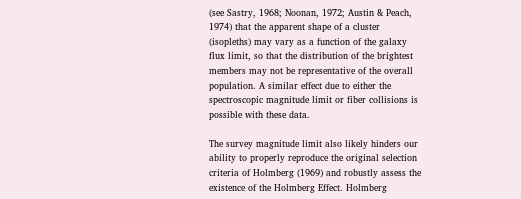(see Sastry, 1968; Noonan, 1972; Austin & Peach, 1974) that the apparent shape of a cluster (isopleths) may vary as a function of the galaxy flux limit, so that the distribution of the brightest members may not be representative of the overall population. A similar effect due to either the spectroscopic magnitude limit or fiber collisions is possible with these data.

The survey magnitude limit also likely hinders our ability to properly reproduce the original selection criteria of Holmberg (1969) and robustly assess the existence of the Holmberg Effect. Holmberg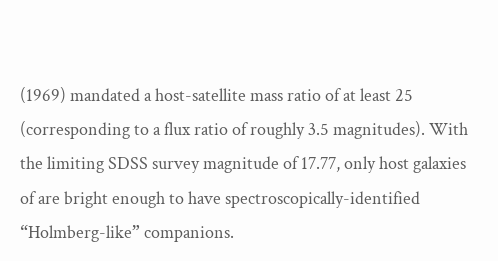(1969) mandated a host-satellite mass ratio of at least 25 (corresponding to a flux ratio of roughly 3.5 magnitudes). With the limiting SDSS survey magnitude of 17.77, only host galaxies of are bright enough to have spectroscopically-identified “Holmberg-like” companions.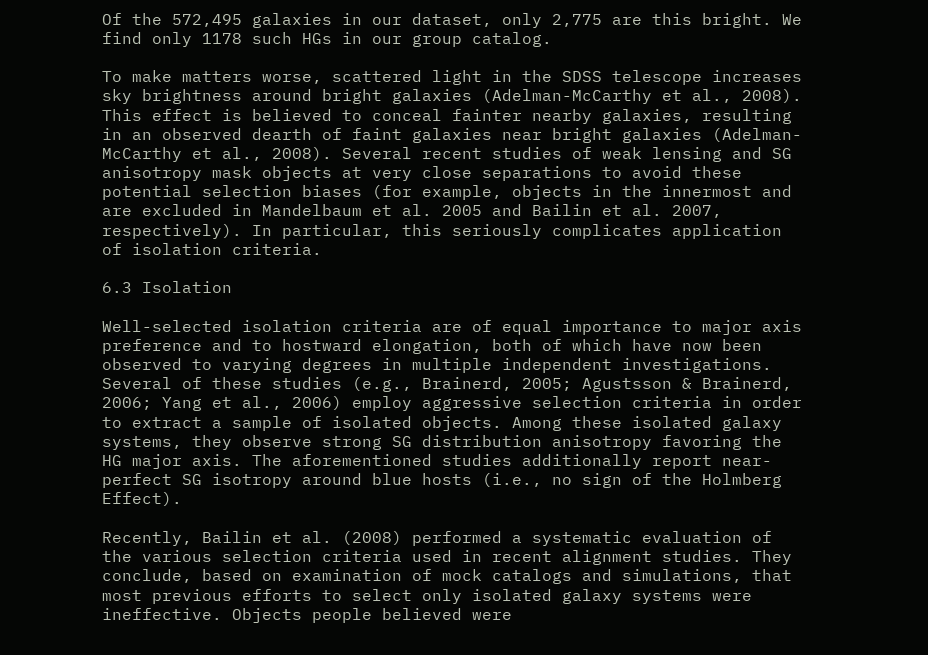Of the 572,495 galaxies in our dataset, only 2,775 are this bright. We find only 1178 such HGs in our group catalog.

To make matters worse, scattered light in the SDSS telescope increases sky brightness around bright galaxies (Adelman-McCarthy et al., 2008). This effect is believed to conceal fainter nearby galaxies, resulting in an observed dearth of faint galaxies near bright galaxies (Adelman-McCarthy et al., 2008). Several recent studies of weak lensing and SG anisotropy mask objects at very close separations to avoid these potential selection biases (for example, objects in the innermost and are excluded in Mandelbaum et al. 2005 and Bailin et al. 2007, respectively). In particular, this seriously complicates application of isolation criteria.

6.3 Isolation

Well-selected isolation criteria are of equal importance to major axis preference and to hostward elongation, both of which have now been observed to varying degrees in multiple independent investigations. Several of these studies (e.g., Brainerd, 2005; Agustsson & Brainerd, 2006; Yang et al., 2006) employ aggressive selection criteria in order to extract a sample of isolated objects. Among these isolated galaxy systems, they observe strong SG distribution anisotropy favoring the HG major axis. The aforementioned studies additionally report near-perfect SG isotropy around blue hosts (i.e., no sign of the Holmberg Effect).

Recently, Bailin et al. (2008) performed a systematic evaluation of the various selection criteria used in recent alignment studies. They conclude, based on examination of mock catalogs and simulations, that most previous efforts to select only isolated galaxy systems were ineffective. Objects people believed were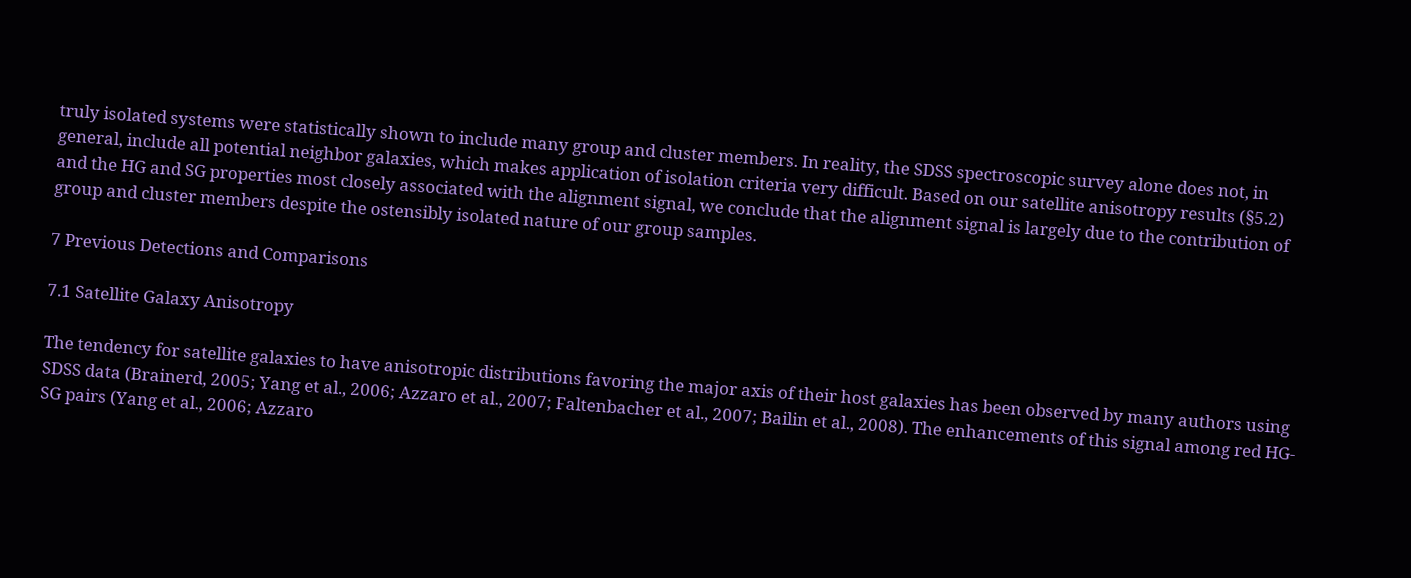truly isolated systems were statistically shown to include many group and cluster members. In reality, the SDSS spectroscopic survey alone does not, in general, include all potential neighbor galaxies, which makes application of isolation criteria very difficult. Based on our satellite anisotropy results (§5.2) and the HG and SG properties most closely associated with the alignment signal, we conclude that the alignment signal is largely due to the contribution of group and cluster members despite the ostensibly isolated nature of our group samples.

7 Previous Detections and Comparisons

7.1 Satellite Galaxy Anisotropy

The tendency for satellite galaxies to have anisotropic distributions favoring the major axis of their host galaxies has been observed by many authors using SDSS data (Brainerd, 2005; Yang et al., 2006; Azzaro et al., 2007; Faltenbacher et al., 2007; Bailin et al., 2008). The enhancements of this signal among red HG-SG pairs (Yang et al., 2006; Azzaro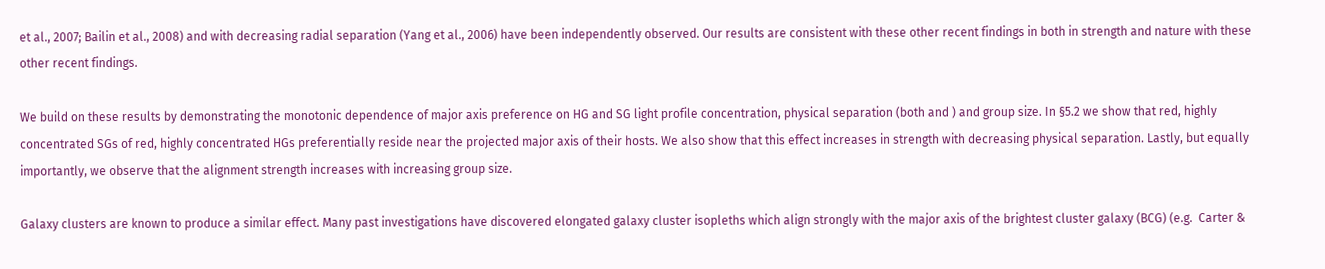et al., 2007; Bailin et al., 2008) and with decreasing radial separation (Yang et al., 2006) have been independently observed. Our results are consistent with these other recent findings in both in strength and nature with these other recent findings.

We build on these results by demonstrating the monotonic dependence of major axis preference on HG and SG light profile concentration, physical separation (both and ) and group size. In §5.2 we show that red, highly concentrated SGs of red, highly concentrated HGs preferentially reside near the projected major axis of their hosts. We also show that this effect increases in strength with decreasing physical separation. Lastly, but equally importantly, we observe that the alignment strength increases with increasing group size.

Galaxy clusters are known to produce a similar effect. Many past investigations have discovered elongated galaxy cluster isopleths which align strongly with the major axis of the brightest cluster galaxy (BCG) (e.g.  Carter &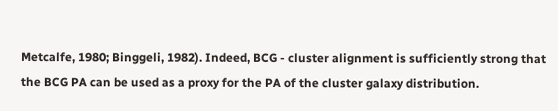Metcalfe, 1980; Binggeli, 1982). Indeed, BCG - cluster alignment is sufficiently strong that the BCG PA can be used as a proxy for the PA of the cluster galaxy distribution.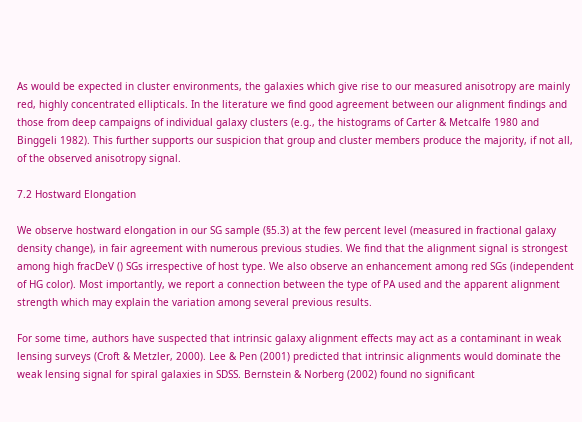As would be expected in cluster environments, the galaxies which give rise to our measured anisotropy are mainly red, highly concentrated ellipticals. In the literature we find good agreement between our alignment findings and those from deep campaigns of individual galaxy clusters (e.g., the histograms of Carter & Metcalfe 1980 and Binggeli 1982). This further supports our suspicion that group and cluster members produce the majority, if not all, of the observed anisotropy signal.

7.2 Hostward Elongation

We observe hostward elongation in our SG sample (§5.3) at the few percent level (measured in fractional galaxy density change), in fair agreement with numerous previous studies. We find that the alignment signal is strongest among high fracDeV () SGs irrespective of host type. We also observe an enhancement among red SGs (independent of HG color). Most importantly, we report a connection between the type of PA used and the apparent alignment strength which may explain the variation among several previous results.

For some time, authors have suspected that intrinsic galaxy alignment effects may act as a contaminant in weak lensing surveys (Croft & Metzler, 2000). Lee & Pen (2001) predicted that intrinsic alignments would dominate the weak lensing signal for spiral galaxies in SDSS. Bernstein & Norberg (2002) found no significant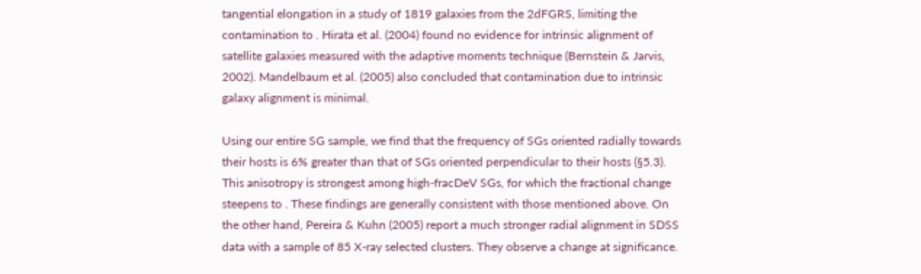tangential elongation in a study of 1819 galaxies from the 2dFGRS, limiting the contamination to . Hirata et al. (2004) found no evidence for intrinsic alignment of satellite galaxies measured with the adaptive moments technique (Bernstein & Jarvis, 2002). Mandelbaum et al. (2005) also concluded that contamination due to intrinsic galaxy alignment is minimal.

Using our entire SG sample, we find that the frequency of SGs oriented radially towards their hosts is 6% greater than that of SGs oriented perpendicular to their hosts (§5.3). This anisotropy is strongest among high-fracDeV SGs, for which the fractional change steepens to . These findings are generally consistent with those mentioned above. On the other hand, Pereira & Kuhn (2005) report a much stronger radial alignment in SDSS data with a sample of 85 X-ray selected clusters. They observe a change at significance.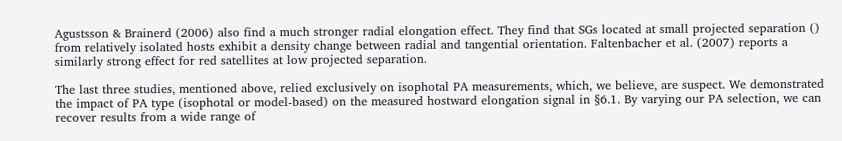Agustsson & Brainerd (2006) also find a much stronger radial elongation effect. They find that SGs located at small projected separation () from relatively isolated hosts exhibit a density change between radial and tangential orientation. Faltenbacher et al. (2007) reports a similarly strong effect for red satellites at low projected separation.

The last three studies, mentioned above, relied exclusively on isophotal PA measurements, which, we believe, are suspect. We demonstrated the impact of PA type (isophotal or model-based) on the measured hostward elongation signal in §6.1. By varying our PA selection, we can recover results from a wide range of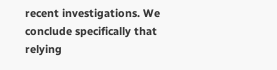recent investigations. We conclude specifically that relying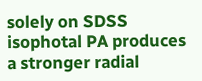solely on SDSS isophotal PA produces a stronger radial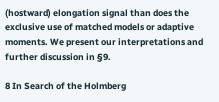(hostward) elongation signal than does the exclusive use of matched models or adaptive moments. We present our interpretations and further discussion in §9.

8 In Search of the Holmberg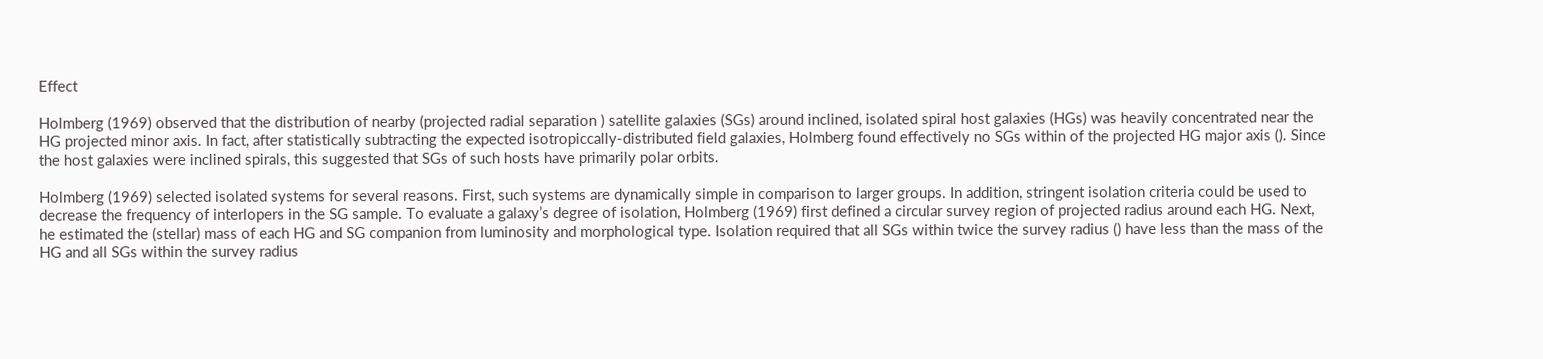Effect

Holmberg (1969) observed that the distribution of nearby (projected radial separation ) satellite galaxies (SGs) around inclined, isolated spiral host galaxies (HGs) was heavily concentrated near the HG projected minor axis. In fact, after statistically subtracting the expected isotropiccally-distributed field galaxies, Holmberg found effectively no SGs within of the projected HG major axis (). Since the host galaxies were inclined spirals, this suggested that SGs of such hosts have primarily polar orbits.

Holmberg (1969) selected isolated systems for several reasons. First, such systems are dynamically simple in comparison to larger groups. In addition, stringent isolation criteria could be used to decrease the frequency of interlopers in the SG sample. To evaluate a galaxy’s degree of isolation, Holmberg (1969) first defined a circular survey region of projected radius around each HG. Next, he estimated the (stellar) mass of each HG and SG companion from luminosity and morphological type. Isolation required that all SGs within twice the survey radius () have less than the mass of the HG and all SGs within the survey radius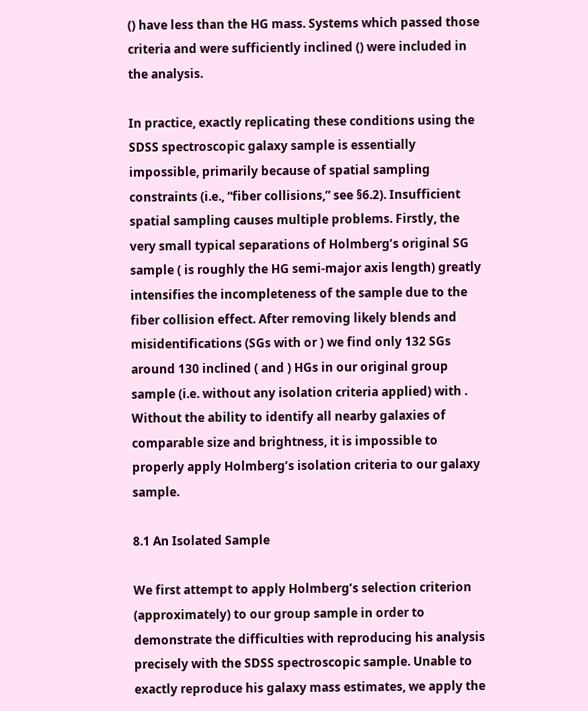() have less than the HG mass. Systems which passed those criteria and were sufficiently inclined () were included in the analysis.

In practice, exactly replicating these conditions using the SDSS spectroscopic galaxy sample is essentially impossible, primarily because of spatial sampling constraints (i.e., “fiber collisions,” see §6.2). Insufficient spatial sampling causes multiple problems. Firstly, the very small typical separations of Holmberg’s original SG sample ( is roughly the HG semi-major axis length) greatly intensifies the incompleteness of the sample due to the fiber collision effect. After removing likely blends and misidentifications (SGs with or ) we find only 132 SGs around 130 inclined ( and ) HGs in our original group sample (i.e. without any isolation criteria applied) with . Without the ability to identify all nearby galaxies of comparable size and brightness, it is impossible to properly apply Holmberg’s isolation criteria to our galaxy sample.

8.1 An Isolated Sample

We first attempt to apply Holmberg’s selection criterion (approximately) to our group sample in order to demonstrate the difficulties with reproducing his analysis precisely with the SDSS spectroscopic sample. Unable to exactly reproduce his galaxy mass estimates, we apply the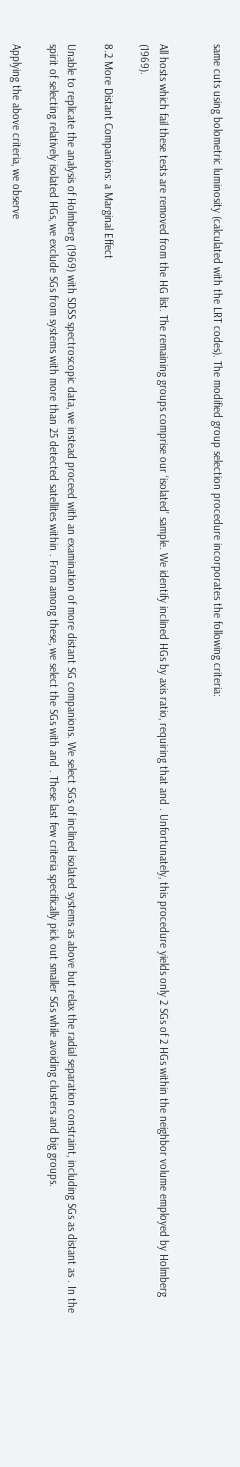same cuts using bolometric luminosity (calculated with the LRT codes). The modified group selection procedure incorporates the following criteria:


All hosts which fail these tests are removed from the HG list. The remaining groups comprise our ‘isolated’ sample. We identify inclined HGs by axis ratio, requiring that and . Unfortunately, this procedure yields only 2 SGs of 2 HGs within the neighbor volume employed by Holmberg (1969).

8.2 More Distant Companions: a Marginal Effect

Unable to replicate the analysis of Holmberg (1969) with SDSS spectroscopic data, we instead proceed with an examination of more distant SG companions. We select SGs of inclined isolated systems as above but relax the radial separation constraint, including SGs as distant as . In the spirit of selecting relatively isolated HGs, we exclude SGs from systems with more than 25 detected satellites within . From among these, we select the SGs with and . These last few criteria specifically pick out smaller SGs while avoiding clusters and big groups.

Applying the above criteria, we observe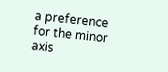a preference for the minor axis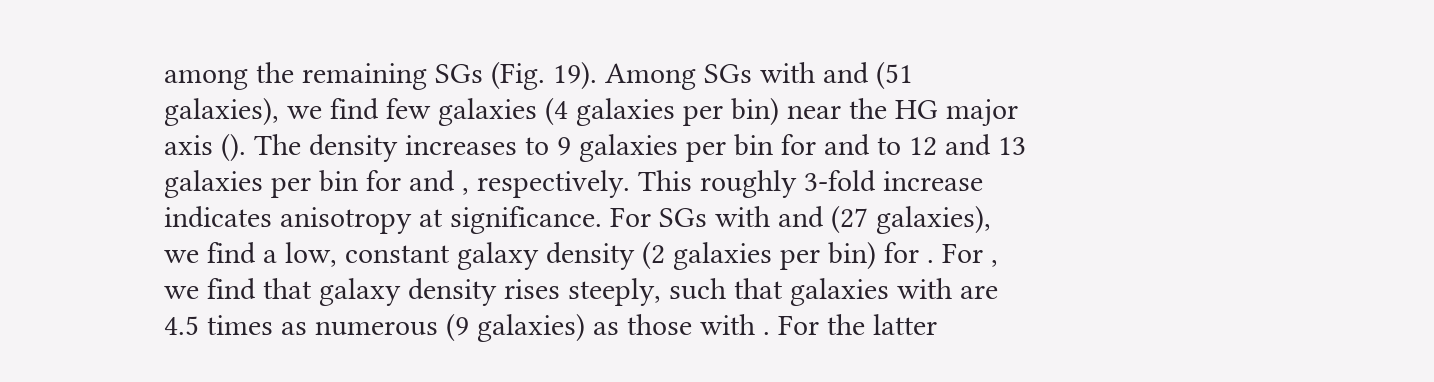among the remaining SGs (Fig. 19). Among SGs with and (51 galaxies), we find few galaxies (4 galaxies per bin) near the HG major axis (). The density increases to 9 galaxies per bin for and to 12 and 13 galaxies per bin for and , respectively. This roughly 3-fold increase indicates anisotropy at significance. For SGs with and (27 galaxies), we find a low, constant galaxy density (2 galaxies per bin) for . For , we find that galaxy density rises steeply, such that galaxies with are 4.5 times as numerous (9 galaxies) as those with . For the latter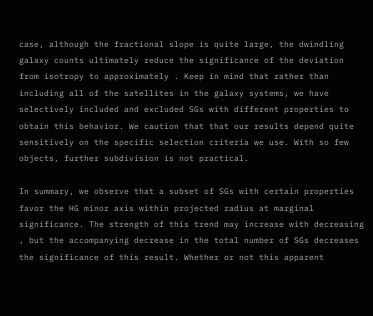case, although the fractional slope is quite large, the dwindling galaxy counts ultimately reduce the significance of the deviation from isotropy to approximately . Keep in mind that rather than including all of the satellites in the galaxy systems, we have selectively included and excluded SGs with different properties to obtain this behavior. We caution that that our results depend quite sensitively on the specific selection criteria we use. With so few objects, further subdivision is not practical.

In summary, we observe that a subset of SGs with certain properties favor the HG minor axis within projected radius at marginal significance. The strength of this trend may increase with decreasing , but the accompanying decrease in the total number of SGs decreases the significance of this result. Whether or not this apparent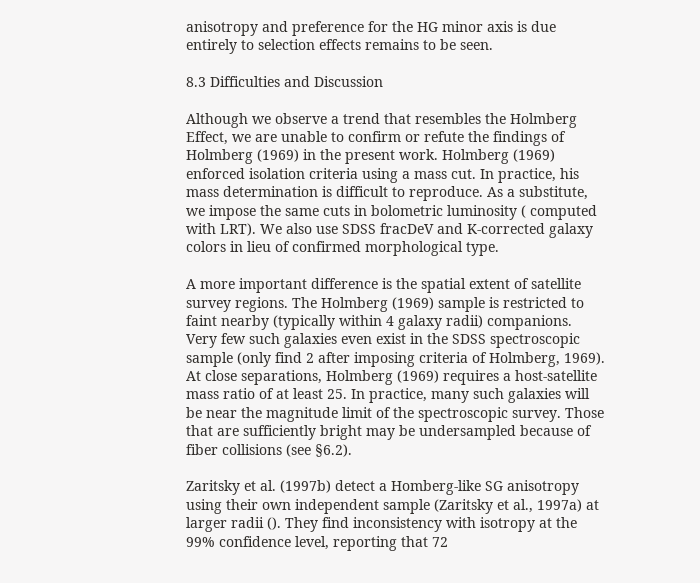anisotropy and preference for the HG minor axis is due entirely to selection effects remains to be seen.

8.3 Difficulties and Discussion

Although we observe a trend that resembles the Holmberg Effect, we are unable to confirm or refute the findings of Holmberg (1969) in the present work. Holmberg (1969) enforced isolation criteria using a mass cut. In practice, his mass determination is difficult to reproduce. As a substitute, we impose the same cuts in bolometric luminosity ( computed with LRT). We also use SDSS fracDeV and K-corrected galaxy colors in lieu of confirmed morphological type.

A more important difference is the spatial extent of satellite survey regions. The Holmberg (1969) sample is restricted to faint nearby (typically within 4 galaxy radii) companions. Very few such galaxies even exist in the SDSS spectroscopic sample (only find 2 after imposing criteria of Holmberg, 1969). At close separations, Holmberg (1969) requires a host-satellite mass ratio of at least 25. In practice, many such galaxies will be near the magnitude limit of the spectroscopic survey. Those that are sufficiently bright may be undersampled because of fiber collisions (see §6.2).

Zaritsky et al. (1997b) detect a Homberg-like SG anisotropy using their own independent sample (Zaritsky et al., 1997a) at larger radii (). They find inconsistency with isotropy at the 99% confidence level, reporting that 72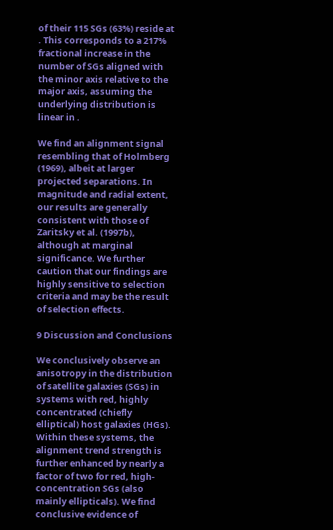of their 115 SGs (63%) reside at . This corresponds to a 217% fractional increase in the number of SGs aligned with the minor axis relative to the major axis, assuming the underlying distribution is linear in .

We find an alignment signal resembling that of Holmberg (1969), albeit at larger projected separations. In magnitude and radial extent, our results are generally consistent with those of Zaritsky et al. (1997b), although at marginal significance. We further caution that our findings are highly sensitive to selection criteria and may be the result of selection effects.

9 Discussion and Conclusions

We conclusively observe an anisotropy in the distribution of satellite galaxies (SGs) in systems with red, highly concentrated (chiefly elliptical) host galaxies (HGs). Within these systems, the alignment trend strength is further enhanced by nearly a factor of two for red, high-concentration SGs (also mainly ellipticals). We find conclusive evidence of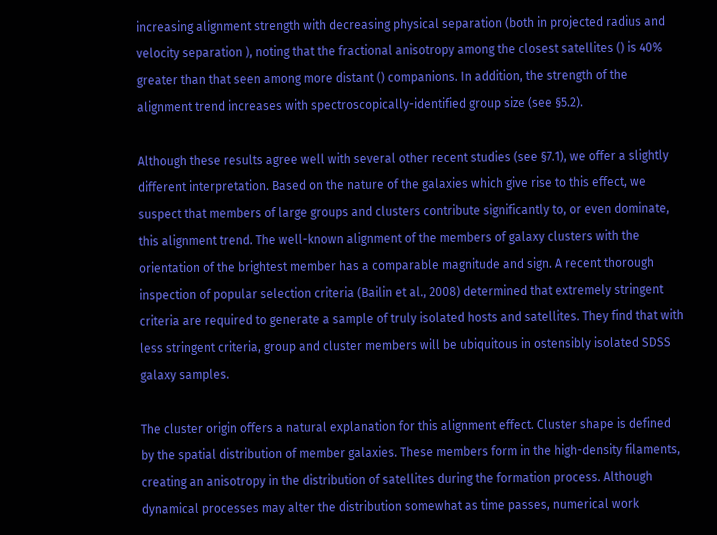increasing alignment strength with decreasing physical separation (both in projected radius and velocity separation ), noting that the fractional anisotropy among the closest satellites () is 40% greater than that seen among more distant () companions. In addition, the strength of the alignment trend increases with spectroscopically-identified group size (see §5.2).

Although these results agree well with several other recent studies (see §7.1), we offer a slightly different interpretation. Based on the nature of the galaxies which give rise to this effect, we suspect that members of large groups and clusters contribute significantly to, or even dominate, this alignment trend. The well-known alignment of the members of galaxy clusters with the orientation of the brightest member has a comparable magnitude and sign. A recent thorough inspection of popular selection criteria (Bailin et al., 2008) determined that extremely stringent criteria are required to generate a sample of truly isolated hosts and satellites. They find that with less stringent criteria, group and cluster members will be ubiquitous in ostensibly isolated SDSS galaxy samples.

The cluster origin offers a natural explanation for this alignment effect. Cluster shape is defined by the spatial distribution of member galaxies. These members form in the high-density filaments, creating an anisotropy in the distribution of satellites during the formation process. Although dynamical processes may alter the distribution somewhat as time passes, numerical work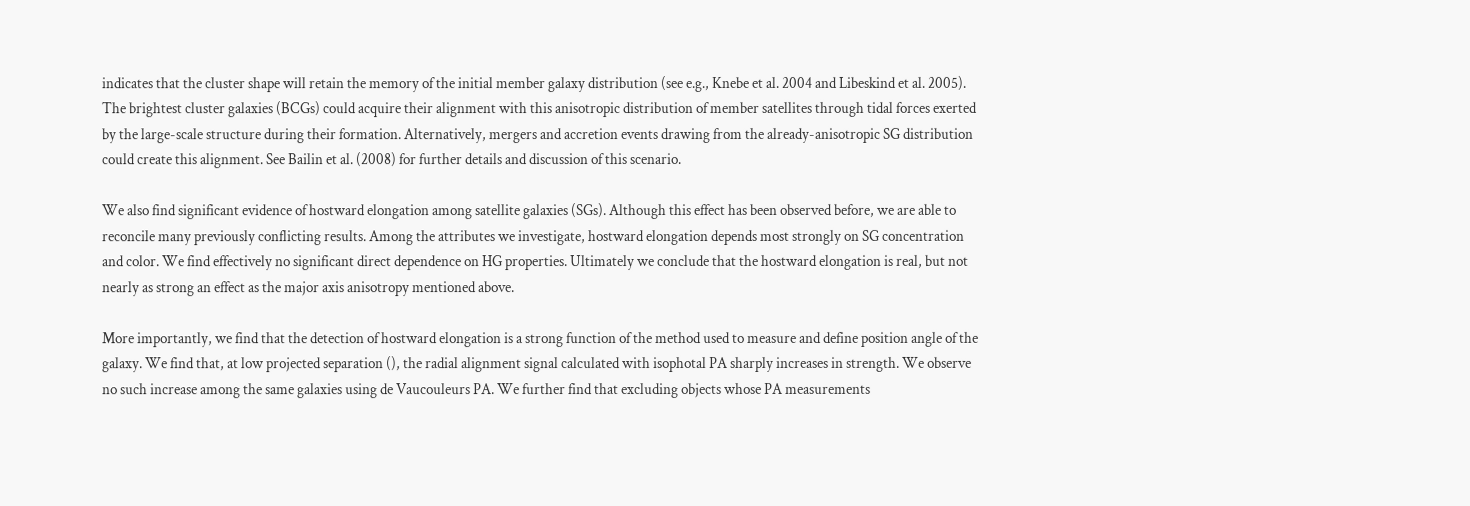indicates that the cluster shape will retain the memory of the initial member galaxy distribution (see e.g., Knebe et al. 2004 and Libeskind et al. 2005). The brightest cluster galaxies (BCGs) could acquire their alignment with this anisotropic distribution of member satellites through tidal forces exerted by the large-scale structure during their formation. Alternatively, mergers and accretion events drawing from the already-anisotropic SG distribution could create this alignment. See Bailin et al. (2008) for further details and discussion of this scenario.

We also find significant evidence of hostward elongation among satellite galaxies (SGs). Although this effect has been observed before, we are able to reconcile many previously conflicting results. Among the attributes we investigate, hostward elongation depends most strongly on SG concentration and color. We find effectively no significant direct dependence on HG properties. Ultimately we conclude that the hostward elongation is real, but not nearly as strong an effect as the major axis anisotropy mentioned above.

More importantly, we find that the detection of hostward elongation is a strong function of the method used to measure and define position angle of the galaxy. We find that, at low projected separation (), the radial alignment signal calculated with isophotal PA sharply increases in strength. We observe no such increase among the same galaxies using de Vaucouleurs PA. We further find that excluding objects whose PA measurements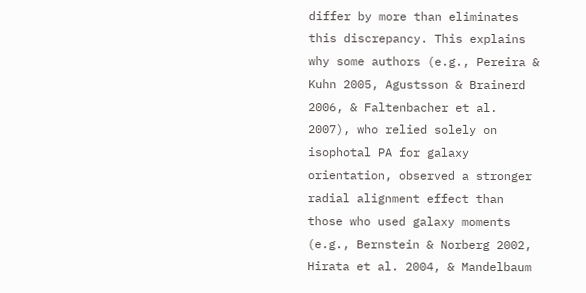differ by more than eliminates this discrepancy. This explains why some authors (e.g., Pereira & Kuhn 2005, Agustsson & Brainerd 2006, & Faltenbacher et al. 2007), who relied solely on isophotal PA for galaxy orientation, observed a stronger radial alignment effect than those who used galaxy moments (e.g., Bernstein & Norberg 2002, Hirata et al. 2004, & Mandelbaum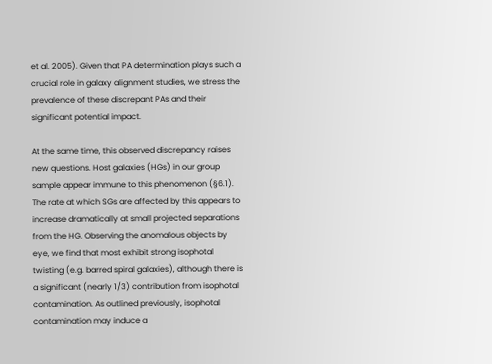et al. 2005). Given that PA determination plays such a crucial role in galaxy alignment studies, we stress the prevalence of these discrepant PAs and their significant potential impact.

At the same time, this observed discrepancy raises new questions. Host galaxies (HGs) in our group sample appear immune to this phenomenon (§6.1). The rate at which SGs are affected by this appears to increase dramatically at small projected separations from the HG. Observing the anomalous objects by eye, we find that most exhibit strong isophotal twisting (e.g. barred spiral galaxies), although there is a significant (nearly 1/3) contribution from isophotal contamination. As outlined previously, isophotal contamination may induce a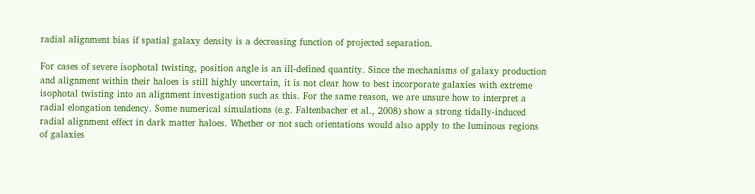radial alignment bias if spatial galaxy density is a decreasing function of projected separation.

For cases of severe isophotal twisting, position angle is an ill-defined quantity. Since the mechanisms of galaxy production and alignment within their haloes is still highly uncertain, it is not clear how to best incorporate galaxies with extreme isophotal twisting into an alignment investigation such as this. For the same reason, we are unsure how to interpret a radial elongation tendency. Some numerical simulations (e.g. Faltenbacher et al., 2008) show a strong tidally-induced radial alignment effect in dark matter haloes. Whether or not such orientations would also apply to the luminous regions of galaxies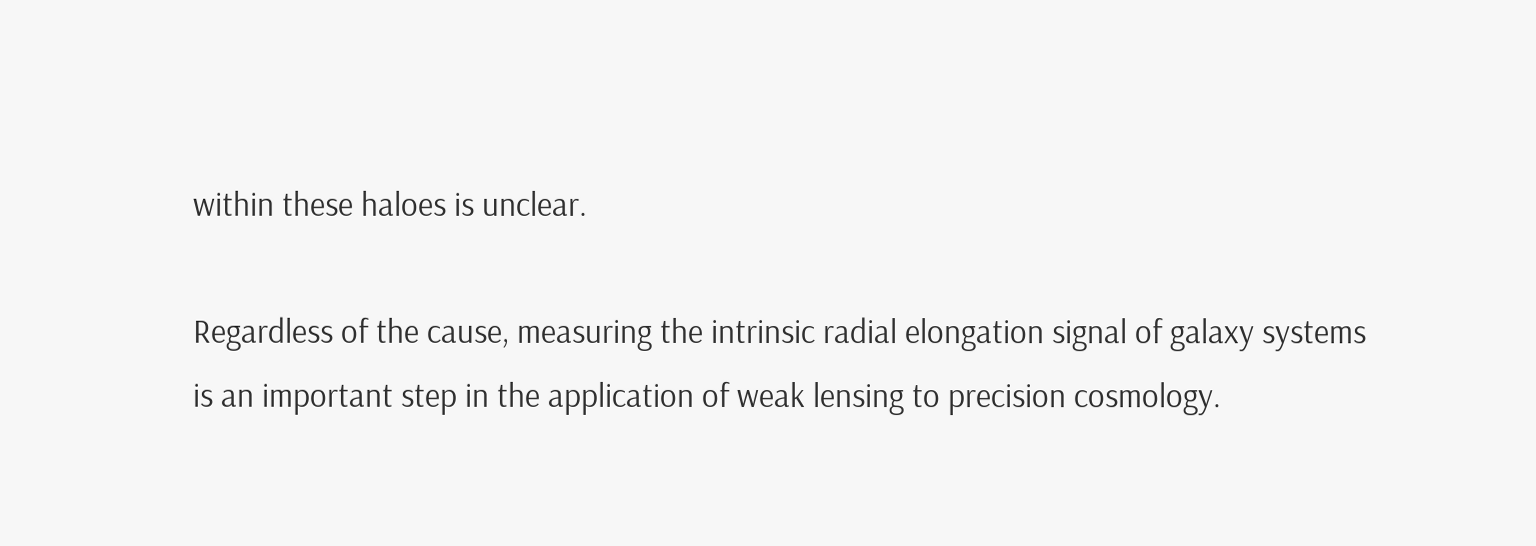within these haloes is unclear.

Regardless of the cause, measuring the intrinsic radial elongation signal of galaxy systems is an important step in the application of weak lensing to precision cosmology.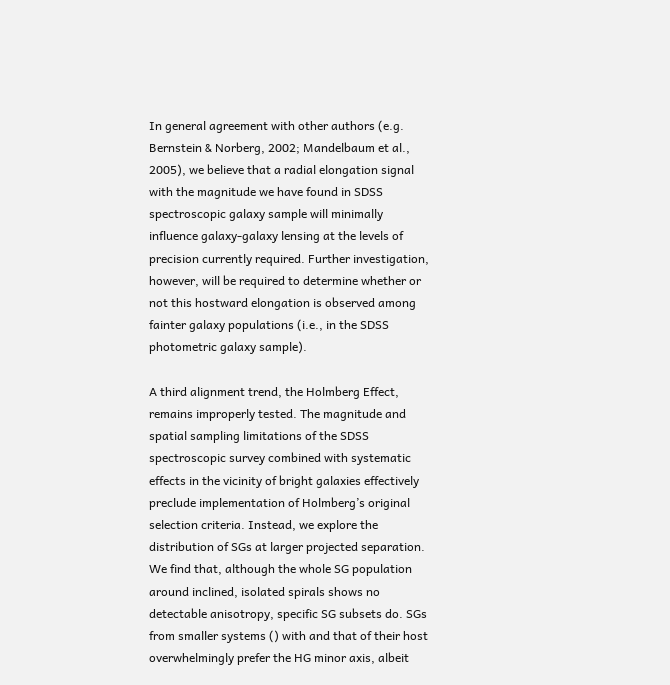In general agreement with other authors (e.g.  Bernstein & Norberg, 2002; Mandelbaum et al., 2005), we believe that a radial elongation signal with the magnitude we have found in SDSS spectroscopic galaxy sample will minimally influence galaxy-galaxy lensing at the levels of precision currently required. Further investigation, however, will be required to determine whether or not this hostward elongation is observed among fainter galaxy populations (i.e., in the SDSS photometric galaxy sample).

A third alignment trend, the Holmberg Effect, remains improperly tested. The magnitude and spatial sampling limitations of the SDSS spectroscopic survey combined with systematic effects in the vicinity of bright galaxies effectively preclude implementation of Holmberg’s original selection criteria. Instead, we explore the distribution of SGs at larger projected separation. We find that, although the whole SG population around inclined, isolated spirals shows no detectable anisotropy, specific SG subsets do. SGs from smaller systems () with and that of their host overwhelmingly prefer the HG minor axis, albeit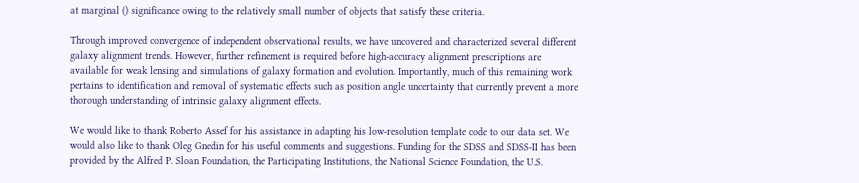at marginal () significance owing to the relatively small number of objects that satisfy these criteria.

Through improved convergence of independent observational results, we have uncovered and characterized several different galaxy alignment trends. However, further refinement is required before high-accuracy alignment prescriptions are available for weak lensing and simulations of galaxy formation and evolution. Importantly, much of this remaining work pertains to identification and removal of systematic effects such as position angle uncertainty that currently prevent a more thorough understanding of intrinsic galaxy alignment effects.

We would like to thank Roberto Assef for his assistance in adapting his low-resolution template code to our data set. We would also like to thank Oleg Gnedin for his useful comments and suggestions. Funding for the SDSS and SDSS-II has been provided by the Alfred P. Sloan Foundation, the Participating Institutions, the National Science Foundation, the U.S.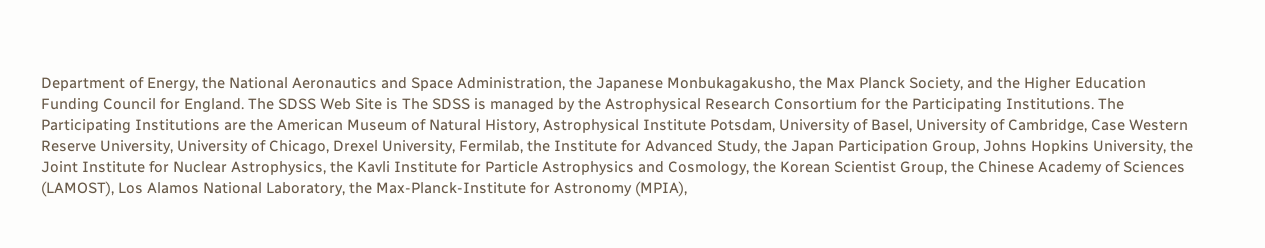Department of Energy, the National Aeronautics and Space Administration, the Japanese Monbukagakusho, the Max Planck Society, and the Higher Education Funding Council for England. The SDSS Web Site is The SDSS is managed by the Astrophysical Research Consortium for the Participating Institutions. The Participating Institutions are the American Museum of Natural History, Astrophysical Institute Potsdam, University of Basel, University of Cambridge, Case Western Reserve University, University of Chicago, Drexel University, Fermilab, the Institute for Advanced Study, the Japan Participation Group, Johns Hopkins University, the Joint Institute for Nuclear Astrophysics, the Kavli Institute for Particle Astrophysics and Cosmology, the Korean Scientist Group, the Chinese Academy of Sciences (LAMOST), Los Alamos National Laboratory, the Max-Planck-Institute for Astronomy (MPIA),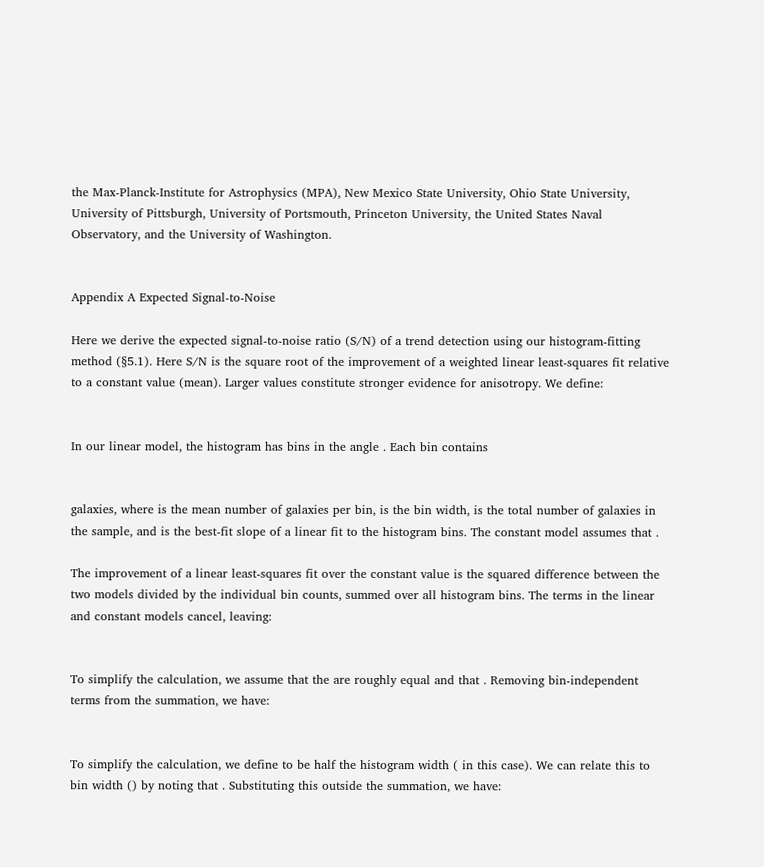the Max-Planck-Institute for Astrophysics (MPA), New Mexico State University, Ohio State University, University of Pittsburgh, University of Portsmouth, Princeton University, the United States Naval Observatory, and the University of Washington.


Appendix A Expected Signal-to-Noise

Here we derive the expected signal-to-noise ratio (S/N) of a trend detection using our histogram-fitting method (§5.1). Here S/N is the square root of the improvement of a weighted linear least-squares fit relative to a constant value (mean). Larger values constitute stronger evidence for anisotropy. We define:


In our linear model, the histogram has bins in the angle . Each bin contains


galaxies, where is the mean number of galaxies per bin, is the bin width, is the total number of galaxies in the sample, and is the best-fit slope of a linear fit to the histogram bins. The constant model assumes that .

The improvement of a linear least-squares fit over the constant value is the squared difference between the two models divided by the individual bin counts, summed over all histogram bins. The terms in the linear and constant models cancel, leaving:


To simplify the calculation, we assume that the are roughly equal and that . Removing bin-independent terms from the summation, we have:


To simplify the calculation, we define to be half the histogram width ( in this case). We can relate this to bin width () by noting that . Substituting this outside the summation, we have: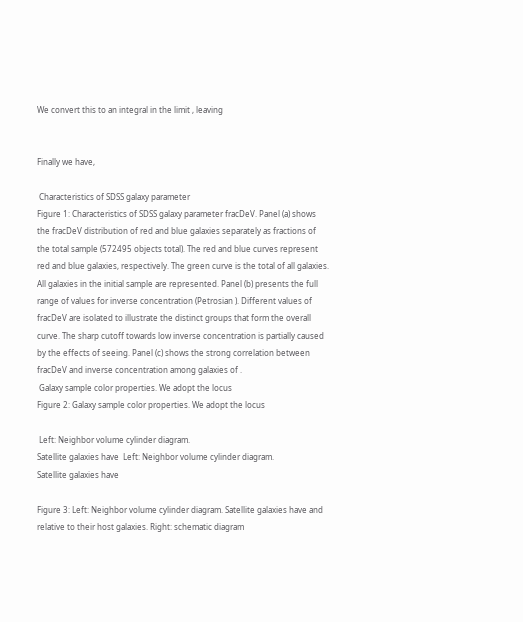We convert this to an integral in the limit , leaving


Finally we have,

 Characteristics of SDSS galaxy parameter
Figure 1: Characteristics of SDSS galaxy parameter fracDeV. Panel (a) shows the fracDeV distribution of red and blue galaxies separately as fractions of the total sample (572495 objects total). The red and blue curves represent red and blue galaxies, respectively. The green curve is the total of all galaxies. All galaxies in the initial sample are represented. Panel (b) presents the full range of values for inverse concentration (Petrosian ). Different values of fracDeV are isolated to illustrate the distinct groups that form the overall curve. The sharp cutoff towards low inverse concentration is partially caused by the effects of seeing. Panel (c) shows the strong correlation between fracDeV and inverse concentration among galaxies of .
 Galaxy sample color properties. We adopt the locus
Figure 2: Galaxy sample color properties. We adopt the locus

 Left: Neighbor volume cylinder diagram.
Satellite galaxies have  Left: Neighbor volume cylinder diagram.
Satellite galaxies have

Figure 3: Left: Neighbor volume cylinder diagram. Satellite galaxies have and relative to their host galaxies. Right: schematic diagram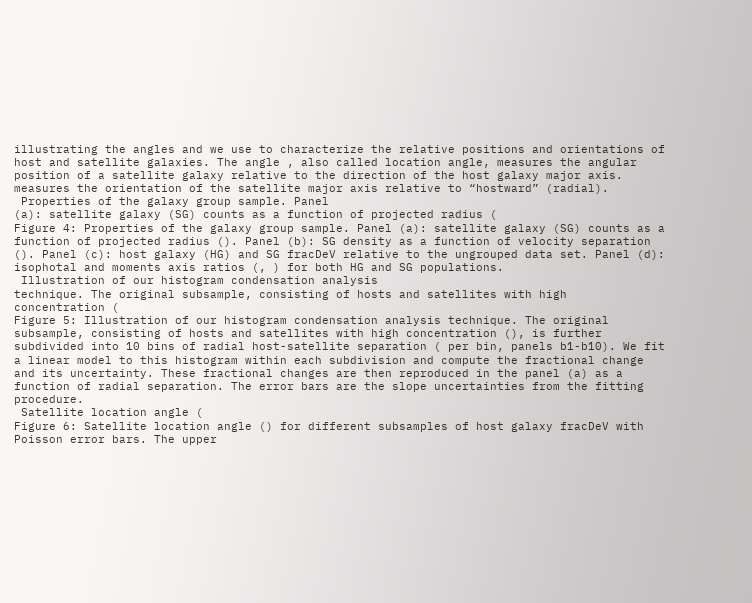illustrating the angles and we use to characterize the relative positions and orientations of host and satellite galaxies. The angle , also called location angle, measures the angular position of a satellite galaxy relative to the direction of the host galaxy major axis. measures the orientation of the satellite major axis relative to “hostward” (radial).
 Properties of the galaxy group sample. Panel
(a): satellite galaxy (SG) counts as a function of projected radius (
Figure 4: Properties of the galaxy group sample. Panel (a): satellite galaxy (SG) counts as a function of projected radius (). Panel (b): SG density as a function of velocity separation (). Panel (c): host galaxy (HG) and SG fracDeV relative to the ungrouped data set. Panel (d): isophotal and moments axis ratios (, ) for both HG and SG populations.
 Illustration of our histogram condensation analysis
technique. The original subsample, consisting of hosts and satellites with high
concentration (
Figure 5: Illustration of our histogram condensation analysis technique. The original subsample, consisting of hosts and satellites with high concentration (), is further subdivided into 10 bins of radial host-satellite separation ( per bin, panels b1-b10). We fit a linear model to this histogram within each subdivision and compute the fractional change and its uncertainty. These fractional changes are then reproduced in the panel (a) as a function of radial separation. The error bars are the slope uncertainties from the fitting procedure.
 Satellite location angle (
Figure 6: Satellite location angle () for different subsamples of host galaxy fracDeV with Poisson error bars. The upper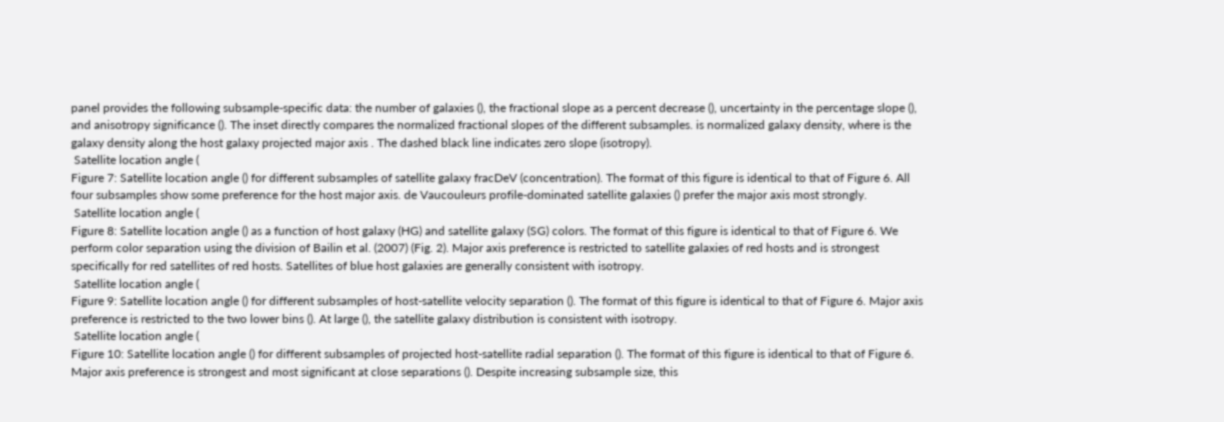panel provides the following subsample-specific data: the number of galaxies (), the fractional slope as a percent decrease (), uncertainty in the percentage slope (), and anisotropy significance (). The inset directly compares the normalized fractional slopes of the different subsamples. is normalized galaxy density, where is the galaxy density along the host galaxy projected major axis . The dashed black line indicates zero slope (isotropy).
 Satellite location angle (
Figure 7: Satellite location angle () for different subsamples of satellite galaxy fracDeV (concentration). The format of this figure is identical to that of Figure 6. All four subsamples show some preference for the host major axis. de Vaucouleurs profile-dominated satellite galaxies () prefer the major axis most strongly.
 Satellite location angle (
Figure 8: Satellite location angle () as a function of host galaxy (HG) and satellite galaxy (SG) colors. The format of this figure is identical to that of Figure 6. We perform color separation using the division of Bailin et al. (2007) (Fig. 2). Major axis preference is restricted to satellite galaxies of red hosts and is strongest specifically for red satellites of red hosts. Satellites of blue host galaxies are generally consistent with isotropy.
 Satellite location angle (
Figure 9: Satellite location angle () for different subsamples of host-satellite velocity separation (). The format of this figure is identical to that of Figure 6. Major axis preference is restricted to the two lower bins (). At large (), the satellite galaxy distribution is consistent with isotropy.
 Satellite location angle (
Figure 10: Satellite location angle () for different subsamples of projected host-satellite radial separation (). The format of this figure is identical to that of Figure 6. Major axis preference is strongest and most significant at close separations (). Despite increasing subsample size, this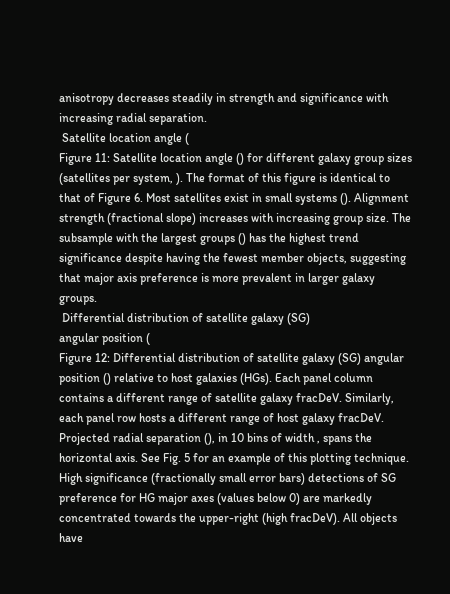anisotropy decreases steadily in strength and significance with increasing radial separation.
 Satellite location angle (
Figure 11: Satellite location angle () for different galaxy group sizes (satellites per system, ). The format of this figure is identical to that of Figure 6. Most satellites exist in small systems (). Alignment strength (fractional slope) increases with increasing group size. The subsample with the largest groups () has the highest trend significance despite having the fewest member objects, suggesting that major axis preference is more prevalent in larger galaxy groups.
 Differential distribution of satellite galaxy (SG)
angular position (
Figure 12: Differential distribution of satellite galaxy (SG) angular position () relative to host galaxies (HGs). Each panel column contains a different range of satellite galaxy fracDeV. Similarly, each panel row hosts a different range of host galaxy fracDeV. Projected radial separation (), in 10 bins of width , spans the horizontal axis. See Fig. 5 for an example of this plotting technique. High significance (fractionally small error bars) detections of SG preference for HG major axes (values below 0) are markedly concentrated towards the upper-right (high fracDeV). All objects have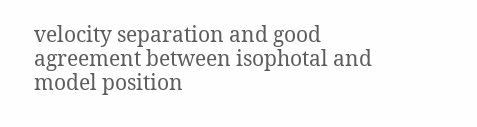velocity separation and good agreement between isophotal and model position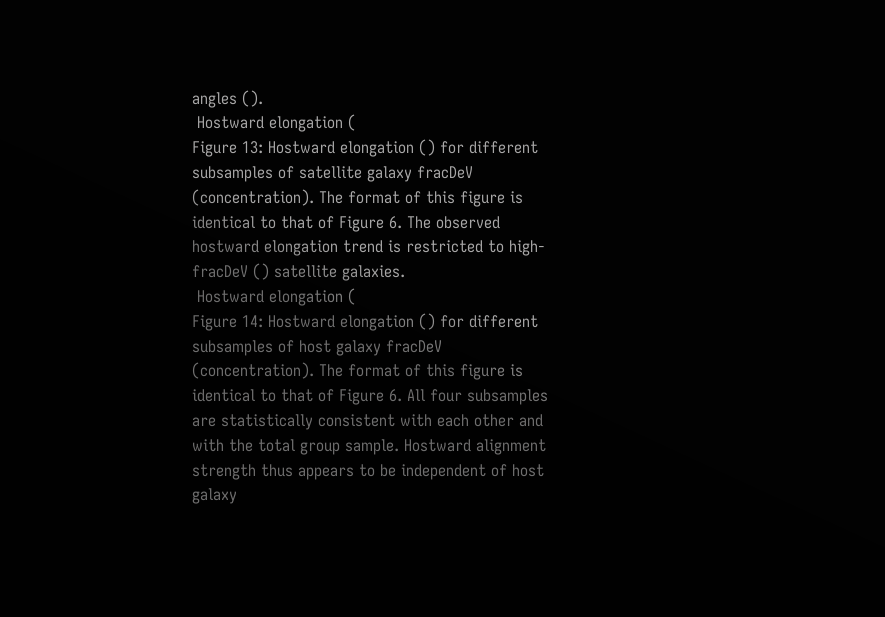angles ().
 Hostward elongation (
Figure 13: Hostward elongation () for different subsamples of satellite galaxy fracDeV (concentration). The format of this figure is identical to that of Figure 6. The observed hostward elongation trend is restricted to high-fracDeV () satellite galaxies.
 Hostward elongation (
Figure 14: Hostward elongation () for different subsamples of host galaxy fracDeV (concentration). The format of this figure is identical to that of Figure 6. All four subsamples are statistically consistent with each other and with the total group sample. Hostward alignment strength thus appears to be independent of host galaxy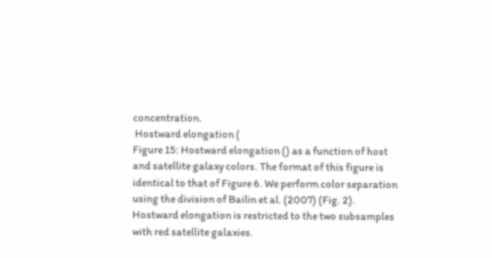concentration.
 Hostward elongation (
Figure 15: Hostward elongation () as a function of host and satellite galaxy colors. The format of this figure is identical to that of Figure 6. We perform color separation using the division of Bailin et al. (2007) (Fig. 2). Hostward elongation is restricted to the two subsamples with red satellite galaxies.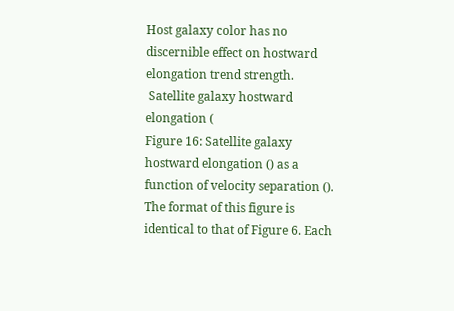Host galaxy color has no discernible effect on hostward elongation trend strength.
 Satellite galaxy hostward elongation (
Figure 16: Satellite galaxy hostward elongation () as a function of velocity separation (). The format of this figure is identical to that of Figure 6. Each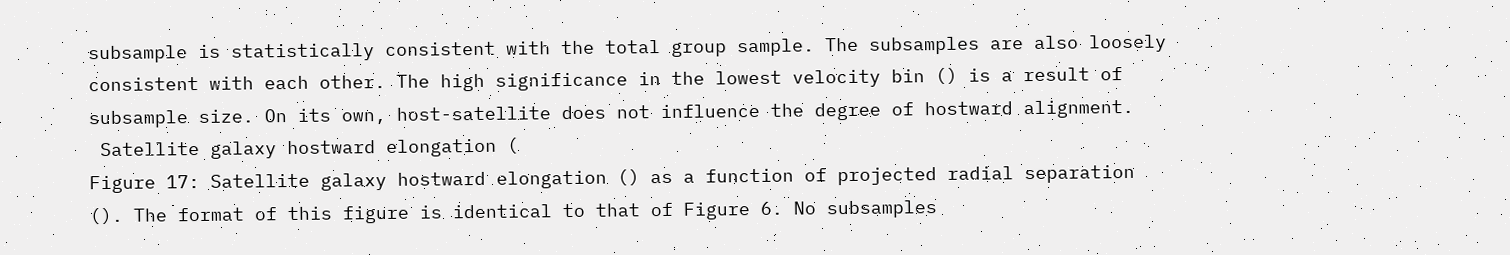subsample is statistically consistent with the total group sample. The subsamples are also loosely consistent with each other. The high significance in the lowest velocity bin () is a result of subsample size. On its own, host-satellite does not influence the degree of hostward alignment.
 Satellite galaxy hostward elongation (
Figure 17: Satellite galaxy hostward elongation () as a function of projected radial separation (). The format of this figure is identical to that of Figure 6. No subsamples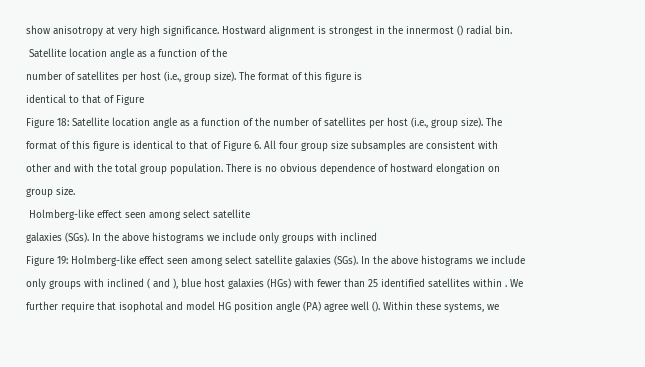show anisotropy at very high significance. Hostward alignment is strongest in the innermost () radial bin.
 Satellite location angle as a function of the
number of satellites per host (i.e., group size). The format of this figure is
identical to that of Figure
Figure 18: Satellite location angle as a function of the number of satellites per host (i.e., group size). The format of this figure is identical to that of Figure 6. All four group size subsamples are consistent with other and with the total group population. There is no obvious dependence of hostward elongation on group size.
 Holmberg-like effect seen among select satellite
galaxies (SGs). In the above histograms we include only groups with inclined
Figure 19: Holmberg-like effect seen among select satellite galaxies (SGs). In the above histograms we include only groups with inclined ( and ), blue host galaxies (HGs) with fewer than 25 identified satellites within . We further require that isophotal and model HG position angle (PA) agree well (). Within these systems, we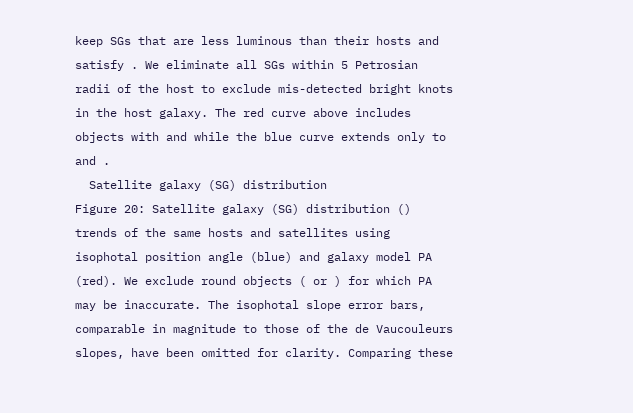keep SGs that are less luminous than their hosts and satisfy . We eliminate all SGs within 5 Petrosian radii of the host to exclude mis-detected bright knots in the host galaxy. The red curve above includes objects with and while the blue curve extends only to and .
  Satellite galaxy (SG) distribution
Figure 20: Satellite galaxy (SG) distribution () trends of the same hosts and satellites using isophotal position angle (blue) and galaxy model PA (red). We exclude round objects ( or ) for which PA may be inaccurate. The isophotal slope error bars, comparable in magnitude to those of the de Vaucouleurs slopes, have been omitted for clarity. Comparing these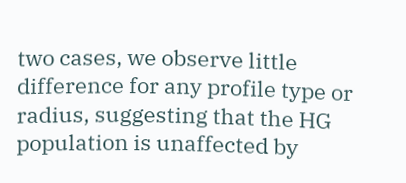two cases, we observe little difference for any profile type or radius, suggesting that the HG population is unaffected by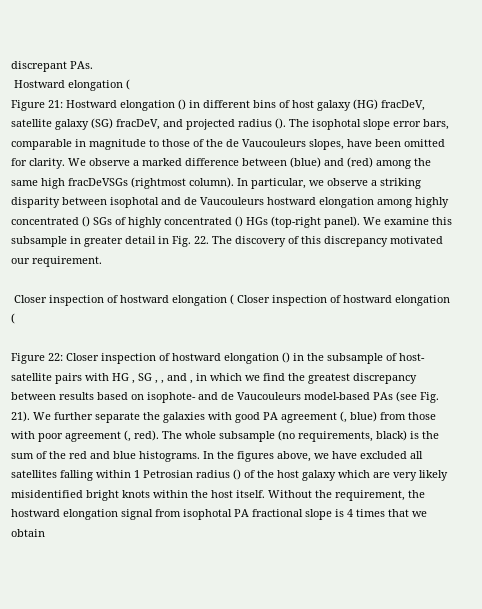discrepant PAs.
 Hostward elongation (
Figure 21: Hostward elongation () in different bins of host galaxy (HG) fracDeV, satellite galaxy (SG) fracDeV, and projected radius (). The isophotal slope error bars, comparable in magnitude to those of the de Vaucouleurs slopes, have been omitted for clarity. We observe a marked difference between (blue) and (red) among the same high fracDeVSGs (rightmost column). In particular, we observe a striking disparity between isophotal and de Vaucouleurs hostward elongation among highly concentrated () SGs of highly concentrated () HGs (top-right panel). We examine this subsample in greater detail in Fig. 22. The discovery of this discrepancy motivated our requirement.

 Closer inspection of hostward elongation ( Closer inspection of hostward elongation (

Figure 22: Closer inspection of hostward elongation () in the subsample of host-satellite pairs with HG , SG , , and , in which we find the greatest discrepancy between results based on isophote- and de Vaucouleurs model-based PAs (see Fig. 21). We further separate the galaxies with good PA agreement (, blue) from those with poor agreement (, red). The whole subsample (no requirements, black) is the sum of the red and blue histograms. In the figures above, we have excluded all satellites falling within 1 Petrosian radius () of the host galaxy which are very likely misidentified bright knots within the host itself. Without the requirement, the hostward elongation signal from isophotal PA fractional slope is 4 times that we obtain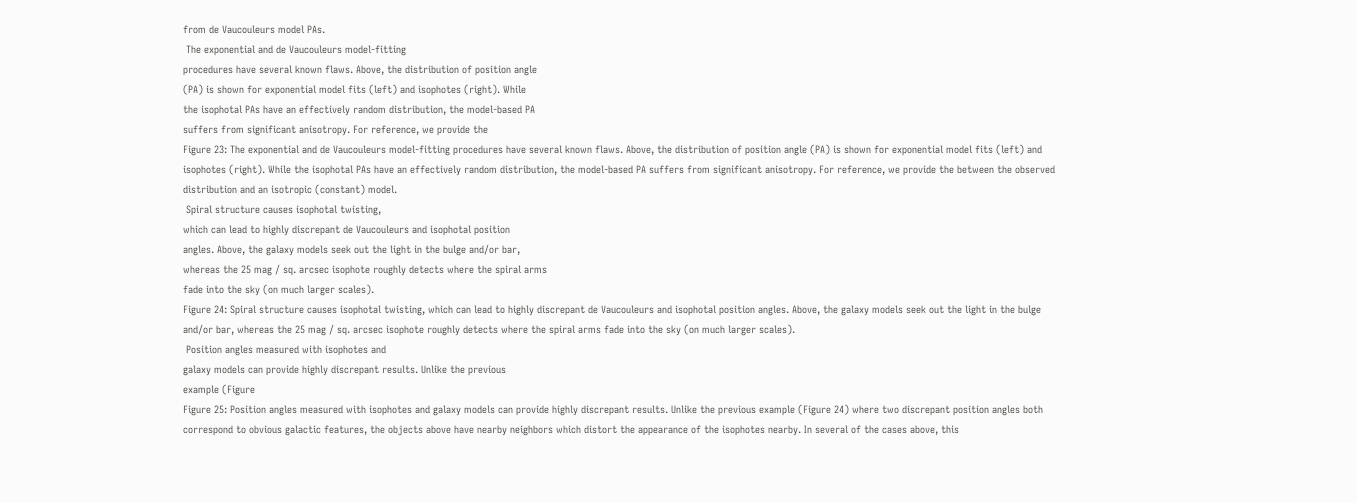from de Vaucouleurs model PAs.
 The exponential and de Vaucouleurs model-fitting
procedures have several known flaws. Above, the distribution of position angle
(PA) is shown for exponential model fits (left) and isophotes (right). While
the isophotal PAs have an effectively random distribution, the model-based PA
suffers from significant anisotropy. For reference, we provide the
Figure 23: The exponential and de Vaucouleurs model-fitting procedures have several known flaws. Above, the distribution of position angle (PA) is shown for exponential model fits (left) and isophotes (right). While the isophotal PAs have an effectively random distribution, the model-based PA suffers from significant anisotropy. For reference, we provide the between the observed distribution and an isotropic (constant) model.
 Spiral structure causes isophotal twisting,
which can lead to highly discrepant de Vaucouleurs and isophotal position
angles. Above, the galaxy models seek out the light in the bulge and/or bar,
whereas the 25 mag / sq. arcsec isophote roughly detects where the spiral arms
fade into the sky (on much larger scales).
Figure 24: Spiral structure causes isophotal twisting, which can lead to highly discrepant de Vaucouleurs and isophotal position angles. Above, the galaxy models seek out the light in the bulge and/or bar, whereas the 25 mag / sq. arcsec isophote roughly detects where the spiral arms fade into the sky (on much larger scales).
 Position angles measured with isophotes and
galaxy models can provide highly discrepant results. Unlike the previous
example (Figure
Figure 25: Position angles measured with isophotes and galaxy models can provide highly discrepant results. Unlike the previous example (Figure 24) where two discrepant position angles both correspond to obvious galactic features, the objects above have nearby neighbors which distort the appearance of the isophotes nearby. In several of the cases above, this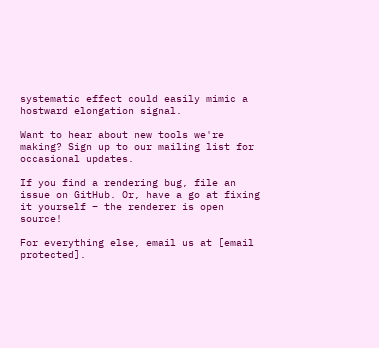systematic effect could easily mimic a hostward elongation signal.

Want to hear about new tools we're making? Sign up to our mailing list for occasional updates.

If you find a rendering bug, file an issue on GitHub. Or, have a go at fixing it yourself – the renderer is open source!

For everything else, email us at [email protected].